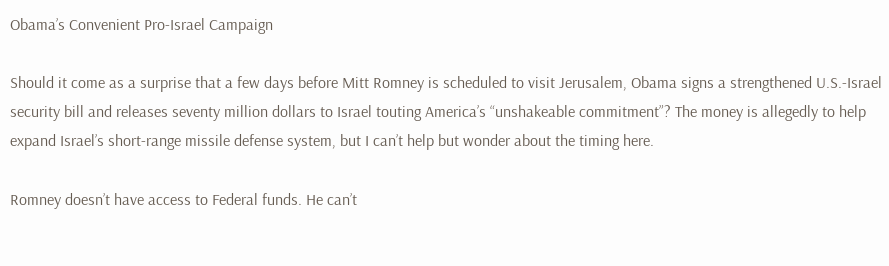Obama’s Convenient Pro-Israel Campaign

Should it come as a surprise that a few days before Mitt Romney is scheduled to visit Jerusalem, Obama signs a strengthened U.S.-Israel security bill and releases seventy million dollars to Israel touting America’s “unshakeable commitment”? The money is allegedly to help expand Israel’s short-range missile defense system, but I can’t help but wonder about the timing here.

Romney doesn’t have access to Federal funds. He can’t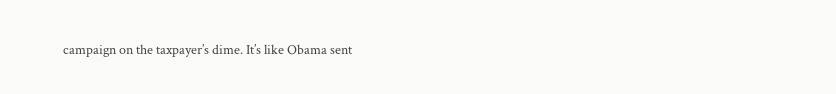campaign on the taxpayer’s dime. It’s like Obama sent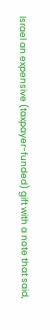Israel an expensive (taxpayer-funded) gift with a note that said,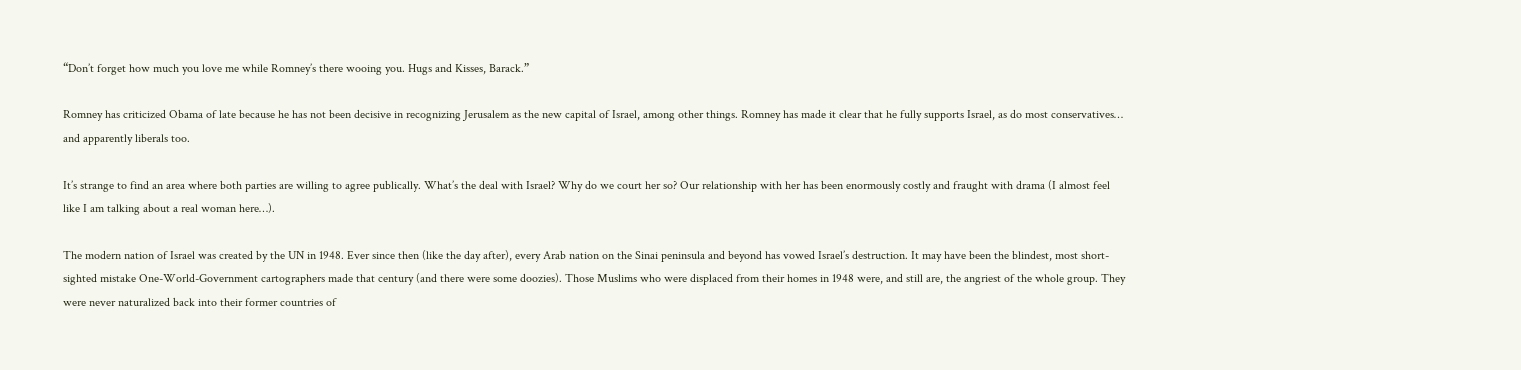“Don’t forget how much you love me while Romney’s there wooing you. Hugs and Kisses, Barack.”

Romney has criticized Obama of late because he has not been decisive in recognizing Jerusalem as the new capital of Israel, among other things. Romney has made it clear that he fully supports Israel, as do most conservatives… and apparently liberals too.

It’s strange to find an area where both parties are willing to agree publically. What’s the deal with Israel? Why do we court her so? Our relationship with her has been enormously costly and fraught with drama (I almost feel like I am talking about a real woman here…).

The modern nation of Israel was created by the UN in 1948. Ever since then (like the day after), every Arab nation on the Sinai peninsula and beyond has vowed Israel’s destruction. It may have been the blindest, most short-sighted mistake One-World-Government cartographers made that century (and there were some doozies). Those Muslims who were displaced from their homes in 1948 were, and still are, the angriest of the whole group. They were never naturalized back into their former countries of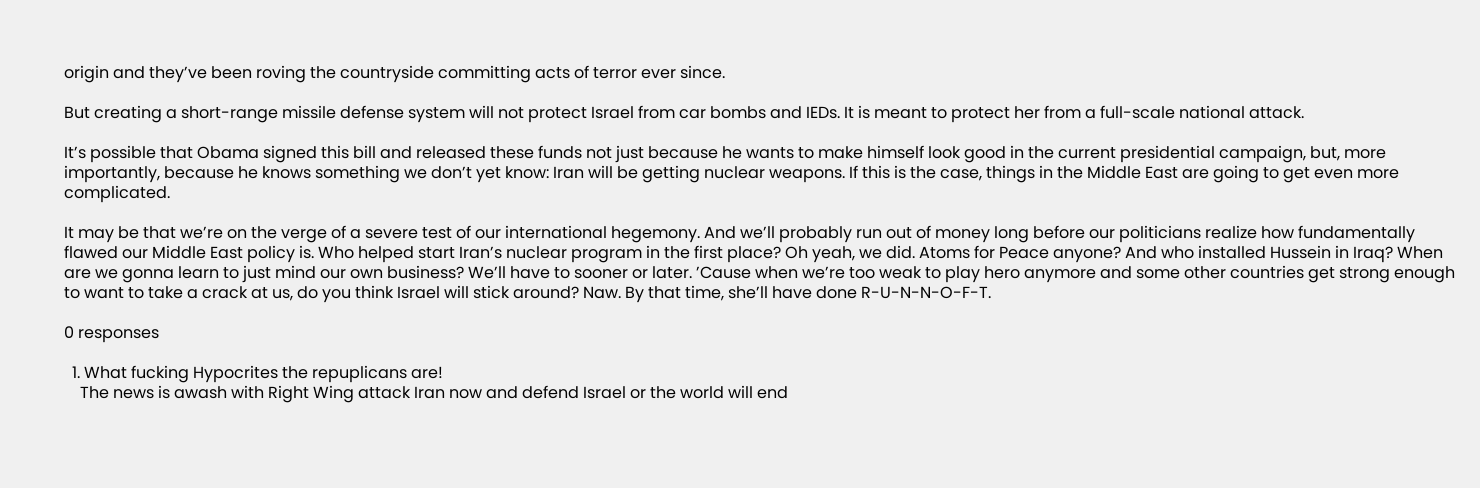origin and they’ve been roving the countryside committing acts of terror ever since.

But creating a short-range missile defense system will not protect Israel from car bombs and IEDs. It is meant to protect her from a full-scale national attack.

It’s possible that Obama signed this bill and released these funds not just because he wants to make himself look good in the current presidential campaign, but, more importantly, because he knows something we don’t yet know: Iran will be getting nuclear weapons. If this is the case, things in the Middle East are going to get even more complicated.

It may be that we’re on the verge of a severe test of our international hegemony. And we’ll probably run out of money long before our politicians realize how fundamentally flawed our Middle East policy is. Who helped start Iran’s nuclear program in the first place? Oh yeah, we did. Atoms for Peace anyone? And who installed Hussein in Iraq? When are we gonna learn to just mind our own business? We’ll have to sooner or later. ’Cause when we’re too weak to play hero anymore and some other countries get strong enough to want to take a crack at us, do you think Israel will stick around? Naw. By that time, she’ll have done R-U-N-N-O-F-T.

0 responses

  1. What fucking Hypocrites the repuplicans are!
    The news is awash with Right Wing attack Iran now and defend Israel or the world will end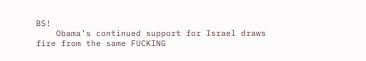BS!
    Obama’s continued support for Israel draws fire from the same FUCKING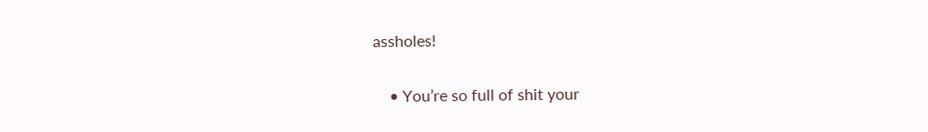assholes!

    • You’re so full of shit your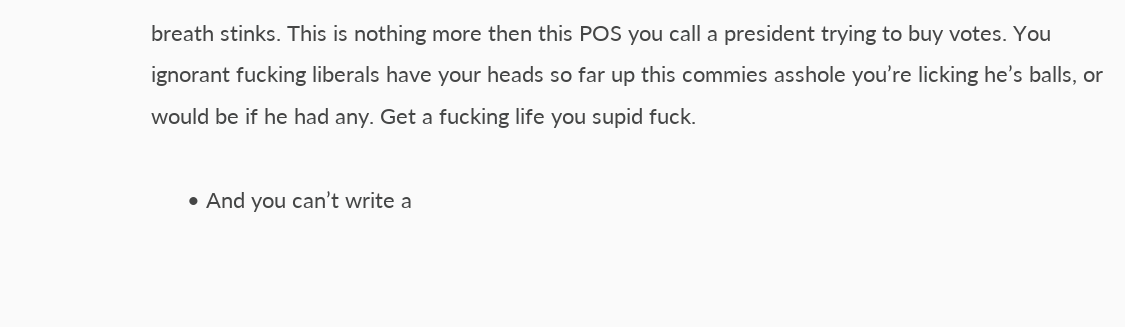breath stinks. This is nothing more then this POS you call a president trying to buy votes. You ignorant fucking liberals have your heads so far up this commies asshole you’re licking he’s balls, or would be if he had any. Get a fucking life you supid fuck.

      • And you can’t write a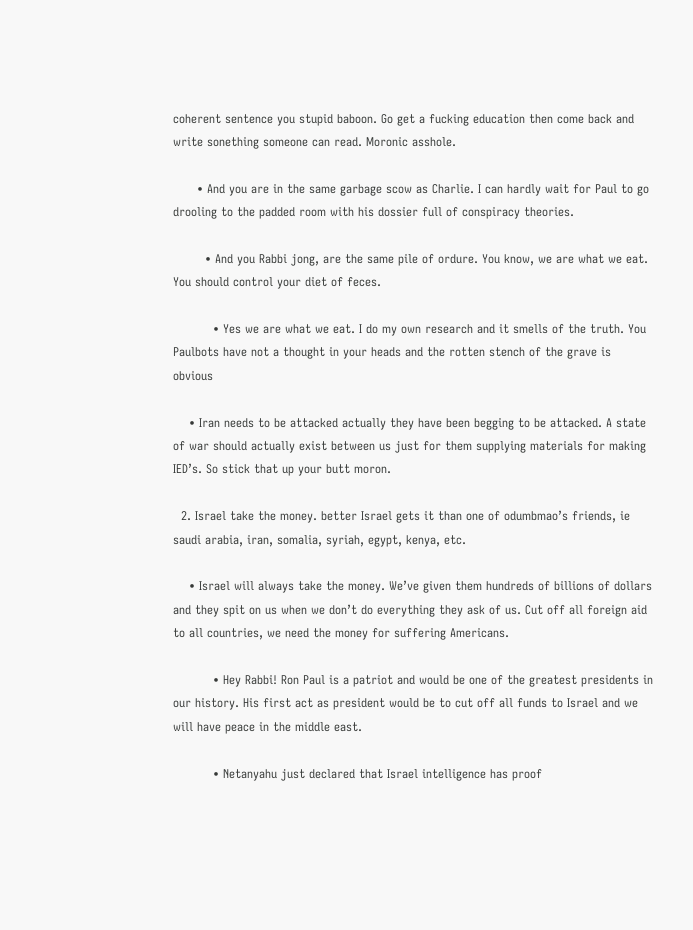coherent sentence you stupid baboon. Go get a fucking education then come back and write sonething someone can read. Moronic asshole.

      • And you are in the same garbage scow as Charlie. I can hardly wait for Paul to go drooling to the padded room with his dossier full of conspiracy theories.

        • And you Rabbi jong, are the same pile of ordure. You know, we are what we eat. You should control your diet of feces.

          • Yes we are what we eat. I do my own research and it smells of the truth. You Paulbots have not a thought in your heads and the rotten stench of the grave is obvious

    • Iran needs to be attacked actually they have been begging to be attacked. A state of war should actually exist between us just for them supplying materials for making IED’s. So stick that up your butt moron.

  2. Israel take the money. better Israel gets it than one of odumbmao’s friends, ie saudi arabia, iran, somalia, syriah, egypt, kenya, etc.

    • Israel will always take the money. We’ve given them hundreds of billions of dollars and they spit on us when we don’t do everything they ask of us. Cut off all foreign aid to all countries, we need the money for suffering Americans.

          • Hey Rabbi! Ron Paul is a patriot and would be one of the greatest presidents in our history. His first act as president would be to cut off all funds to Israel and we will have peace in the middle east.

          • Netanyahu just declared that Israel intelligence has proof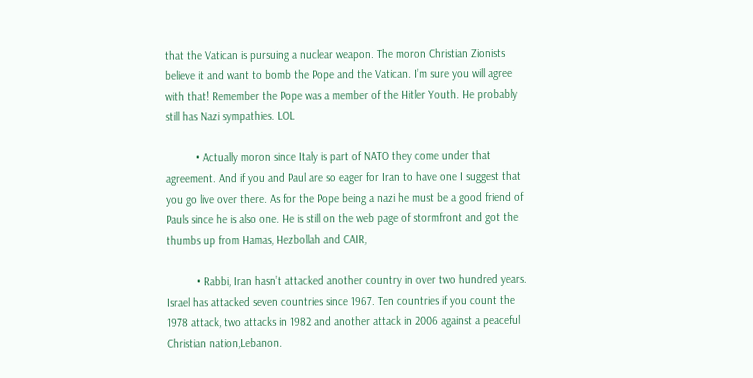that the Vatican is pursuing a nuclear weapon. The moron Christian Zionists believe it and want to bomb the Pope and the Vatican. I’m sure you will agree with that! Remember the Pope was a member of the Hitler Youth. He probably still has Nazi sympathies. LOL

          • Actually moron since Italy is part of NATO they come under that agreement. And if you and Paul are so eager for Iran to have one I suggest that you go live over there. As for the Pope being a nazi he must be a good friend of Pauls since he is also one. He is still on the web page of stormfront and got the thumbs up from Hamas, Hezbollah and CAIR,

          • Rabbi, Iran hasn’t attacked another country in over two hundred years. Israel has attacked seven countries since 1967. Ten countries if you count the 1978 attack, two attacks in 1982 and another attack in 2006 against a peaceful Christian nation,Lebanon.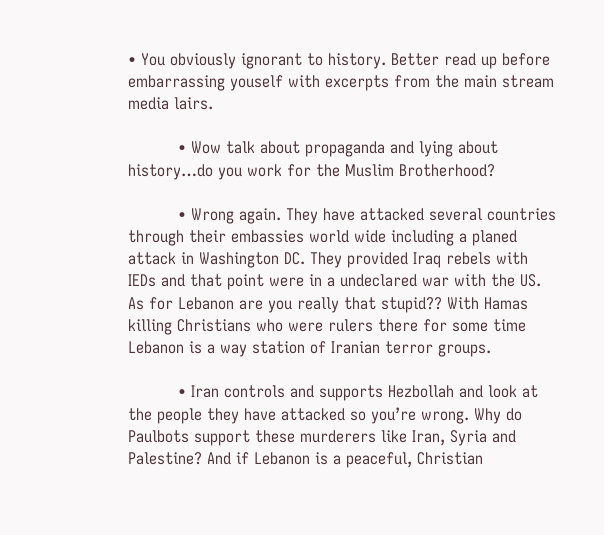• You obviously ignorant to history. Better read up before embarrassing youself with excerpts from the main stream media lairs.

          • Wow talk about propaganda and lying about history…do you work for the Muslim Brotherhood?

          • Wrong again. They have attacked several countries through their embassies world wide including a planed attack in Washington DC. They provided Iraq rebels with IEDs and that point were in a undeclared war with the US. As for Lebanon are you really that stupid?? With Hamas killing Christians who were rulers there for some time Lebanon is a way station of Iranian terror groups.

          • Iran controls and supports Hezbollah and look at the people they have attacked so you’re wrong. Why do Paulbots support these murderers like Iran, Syria and Palestine? And if Lebanon is a peaceful, Christian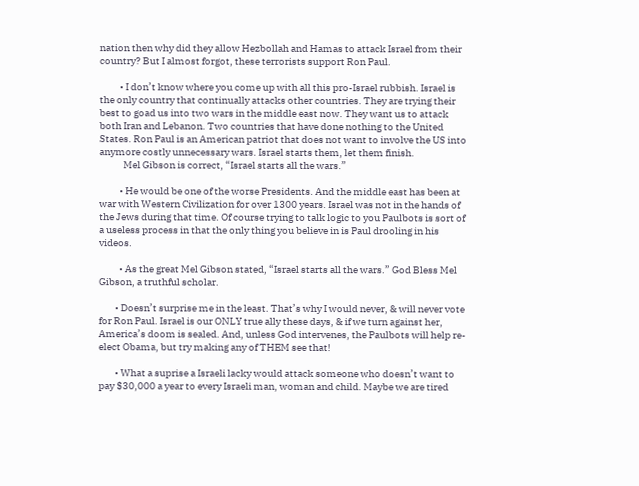nation then why did they allow Hezbollah and Hamas to attack Israel from their country? But I almost forgot, these terrorists support Ron Paul.

          • I don’t know where you come up with all this pro-Israel rubbish. Israel is the only country that continually attacks other countries. They are trying their best to goad us into two wars in the middle east now. They want us to attack both Iran and Lebanon. Two countries that have done nothing to the United States. Ron Paul is an American patriot that does not want to involve the US into anymore costly unnecessary wars. Israel starts them, let them finish.
            Mel Gibson is correct, “Israel starts all the wars.”

          • He would be one of the worse Presidents. And the middle east has been at war with Western Civilization for over 1300 years. Israel was not in the hands of the Jews during that time. Of course trying to talk logic to you Paulbots is sort of a useless process in that the only thing you believe in is Paul drooling in his videos.

          • As the great Mel Gibson stated, “Israel starts all the wars.” God Bless Mel Gibson, a truthful scholar.

        • Doesn’t surprise me in the least. That’s why I would never, & will never vote for Ron Paul. Israel is our ONLY true ally these days, & if we turn against her, America’s doom is sealed. And, unless God intervenes, the Paulbots will help re-elect Obama, but try making any of THEM see that!

        • What a suprise a Israeli lacky would attack someone who doesn’t want to pay $30,000 a year to every Israeli man, woman and child. Maybe we are tired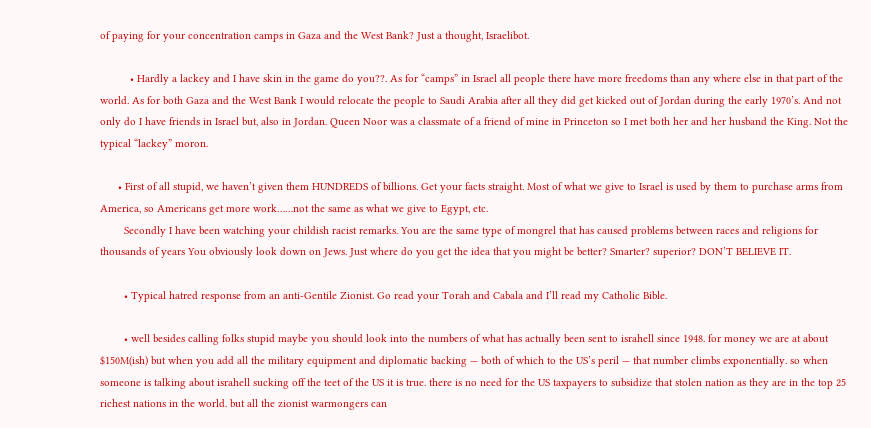of paying for your concentration camps in Gaza and the West Bank? Just a thought, Israelibot.

          • Hardly a lackey and I have skin in the game do you??. As for “camps” in Israel all people there have more freedoms than any where else in that part of the world. As for both Gaza and the West Bank I would relocate the people to Saudi Arabia after all they did get kicked out of Jordan during the early 1970’s. And not only do I have friends in Israel but, also in Jordan. Queen Noor was a classmate of a friend of mine in Princeton so I met both her and her husband the King. Not the typical “lackey” moron.

      • First of all stupid, we haven’t given them HUNDREDS of billions. Get your facts straight. Most of what we give to Israel is used by them to purchase arms from America, so Americans get more work……not the same as what we give to Egypt, etc.
        Secondly I have been watching your childish racist remarks. You are the same type of mongrel that has caused problems between races and religions for thousands of years You obviously look down on Jews. Just where do you get the idea that you might be better? Smarter? superior? DON’T BELIEVE IT.

        • Typical hatred response from an anti-Gentile Zionist. Go read your Torah and Cabala and I’ll read my Catholic Bible.

        • well besides calling folks stupid maybe you should look into the numbers of what has actually been sent to israhell since 1948. for money we are at about $150M(ish) but when you add all the military equipment and diplomatic backing — both of which to the US’s peril — that number climbs exponentially. so when someone is talking about israhell sucking off the teet of the US it is true. there is no need for the US taxpayers to subsidize that stolen nation as they are in the top 25 richest nations in the world. but all the zionist warmongers can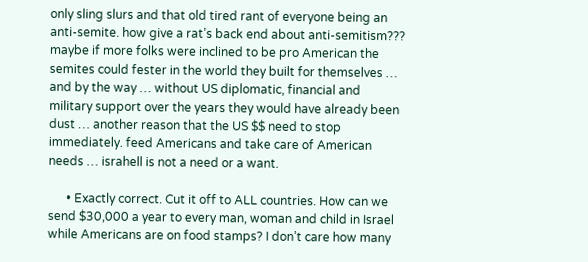only sling slurs and that old tired rant of everyone being an anti-semite. how give a rat’s back end about anti-semitism??? maybe if more folks were inclined to be pro American the semites could fester in the world they built for themselves … and by the way … without US diplomatic, financial and military support over the years they would have already been dust … another reason that the US $$ need to stop immediately. feed Americans and take care of American needs … israhell is not a need or a want.

      • Exactly correct. Cut it off to ALL countries. How can we send $30,000 a year to every man, woman and child in Israel while Americans are on food stamps? I don’t care how many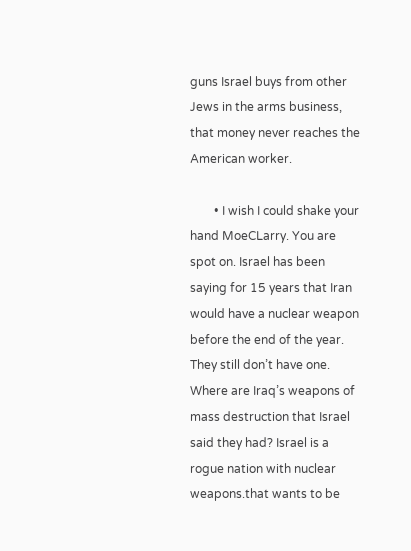guns Israel buys from other Jews in the arms business, that money never reaches the American worker.

        • I wish I could shake your hand MoeCLarry. You are spot on. Israel has been saying for 15 years that Iran would have a nuclear weapon before the end of the year. They still don’t have one. Where are Iraq’s weapons of mass destruction that Israel said they had? Israel is a rogue nation with nuclear weapons.that wants to be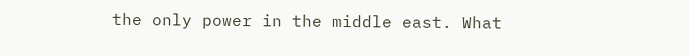the only power in the middle east. What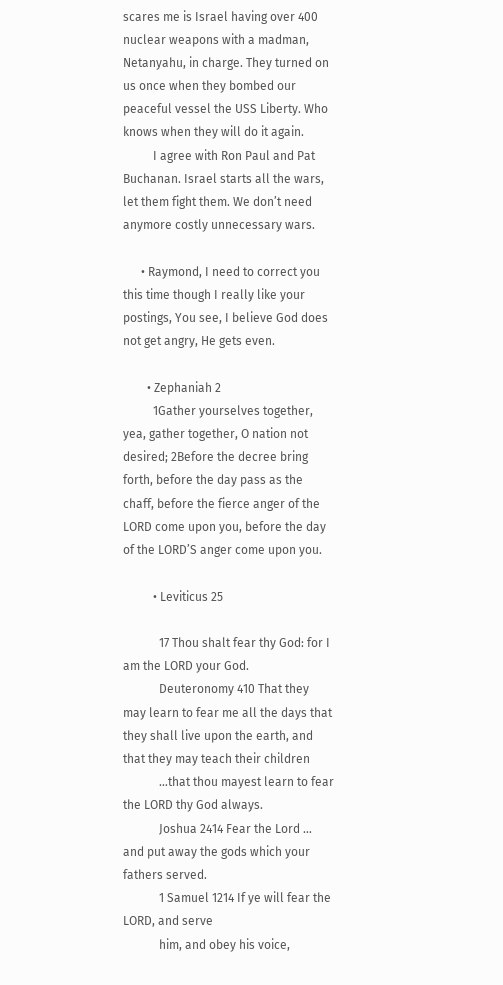scares me is Israel having over 400 nuclear weapons with a madman, Netanyahu, in charge. They turned on us once when they bombed our peaceful vessel the USS Liberty. Who knows when they will do it again.
          I agree with Ron Paul and Pat Buchanan. Israel starts all the wars, let them fight them. We don’t need anymore costly unnecessary wars.

      • Raymond, I need to correct you this time though I really like your postings, You see, I believe God does not get angry, He gets even.

        • Zephaniah 2
          1Gather yourselves together, yea, gather together, O nation not desired; 2Before the decree bring forth, before the day pass as the chaff, before the fierce anger of the LORD come upon you, before the day of the LORD’S anger come upon you.

          • Leviticus 25

            17 Thou shalt fear thy God: for I am the LORD your God.
            Deuteronomy 410 That they may learn to fear me all the days that they shall live upon the earth, and that they may teach their children
            …that thou mayest learn to fear the LORD thy God always.
            Joshua 2414 Fear the Lord … and put away the gods which your fathers served.
            1 Samuel 1214 If ye will fear the LORD, and serve
            him, and obey his voice,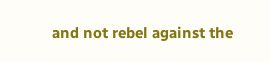and not rebel against the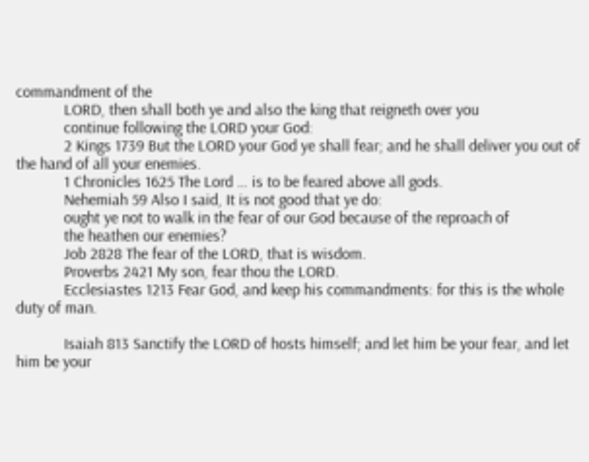commandment of the
            LORD, then shall both ye and also the king that reigneth over you
            continue following the LORD your God:
            2 Kings 1739 But the LORD your God ye shall fear; and he shall deliver you out of the hand of all your enemies.
            1 Chronicles 1625 The Lord … is to be feared above all gods.
            Nehemiah 59 Also I said, It is not good that ye do:
            ought ye not to walk in the fear of our God because of the reproach of
            the heathen our enemies?
            Job 2828 The fear of the LORD, that is wisdom.
            Proverbs 2421 My son, fear thou the LORD.
            Ecclesiastes 1213 Fear God, and keep his commandments: for this is the whole duty of man.

            Isaiah 813 Sanctify the LORD of hosts himself; and let him be your fear, and let him be your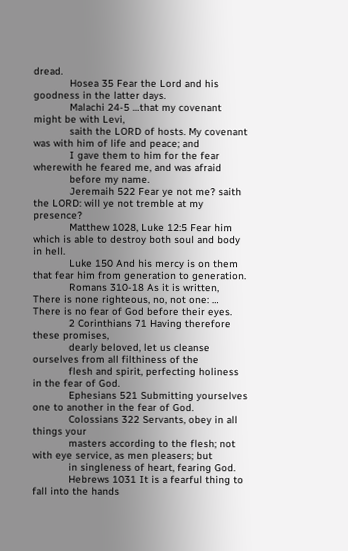dread.
            Hosea 35 Fear the Lord and his goodness in the latter days.
            Malachi 24-5 …that my covenant might be with Levi,
            saith the LORD of hosts. My covenant was with him of life and peace; and
            I gave them to him for the fear wherewith he feared me, and was afraid
            before my name.
            Jeremaih 522 Fear ye not me? saith the LORD: will ye not tremble at my presence?
            Matthew 1028, Luke 12:5 Fear him which is able to destroy both soul and body in hell.
            Luke 150 And his mercy is on them that fear him from generation to generation.
            Romans 310-18 As it is written, There is none righteous, no, not one: … There is no fear of God before their eyes.
            2 Corinthians 71 Having therefore these promises,
            dearly beloved, let us cleanse ourselves from all filthiness of the
            flesh and spirit, perfecting holiness in the fear of God.
            Ephesians 521 Submitting yourselves one to another in the fear of God.
            Colossians 322 Servants, obey in all things your
            masters according to the flesh; not with eye service, as men pleasers; but
            in singleness of heart, fearing God.
            Hebrews 1031 It is a fearful thing to fall into the hands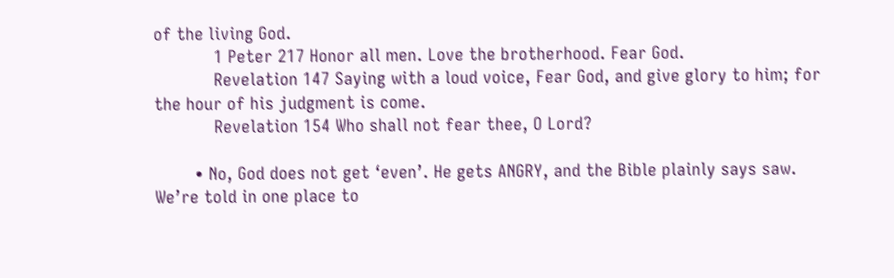of the living God.
            1 Peter 217 Honor all men. Love the brotherhood. Fear God.
            Revelation 147 Saying with a loud voice, Fear God, and give glory to him; for the hour of his judgment is come.
            Revelation 154 Who shall not fear thee, O Lord?

        • No, God does not get ‘even’. He gets ANGRY, and the Bible plainly says saw. We’re told in one place to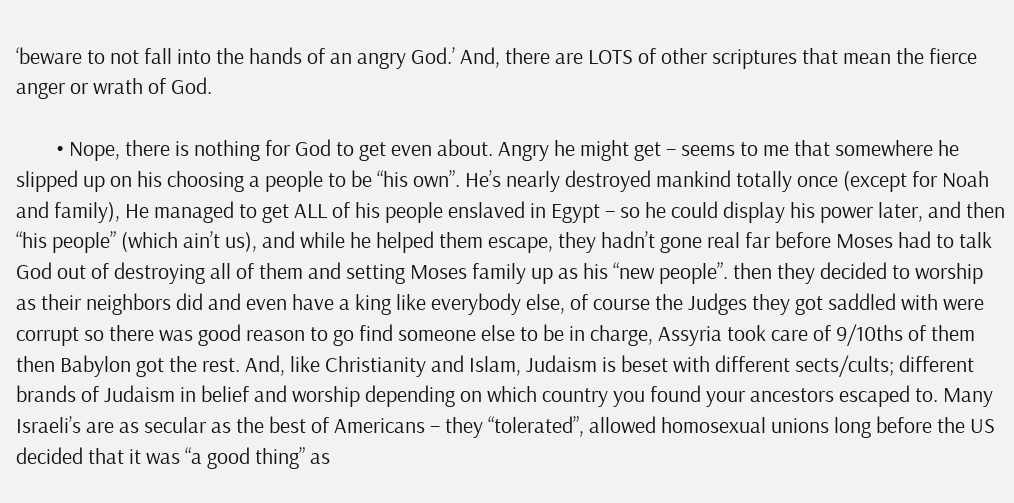‘beware to not fall into the hands of an angry God.’ And, there are LOTS of other scriptures that mean the fierce anger or wrath of God.

        • Nope, there is nothing for God to get even about. Angry he might get – seems to me that somewhere he slipped up on his choosing a people to be “his own”. He’s nearly destroyed mankind totally once (except for Noah and family), He managed to get ALL of his people enslaved in Egypt – so he could display his power later, and then “his people” (which ain’t us), and while he helped them escape, they hadn’t gone real far before Moses had to talk God out of destroying all of them and setting Moses family up as his “new people”. then they decided to worship as their neighbors did and even have a king like everybody else, of course the Judges they got saddled with were corrupt so there was good reason to go find someone else to be in charge, Assyria took care of 9/10ths of them then Babylon got the rest. And, like Christianity and Islam, Judaism is beset with different sects/cults; different brands of Judaism in belief and worship depending on which country you found your ancestors escaped to. Many Israeli’s are as secular as the best of Americans – they “tolerated”, allowed homosexual unions long before the US decided that it was “a good thing” as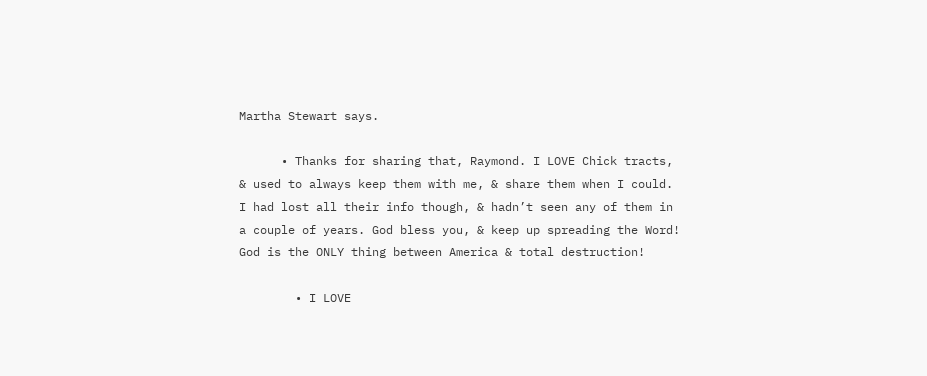Martha Stewart says.

      • Thanks for sharing that, Raymond. I LOVE Chick tracts, & used to always keep them with me, & share them when I could. I had lost all their info though, & hadn’t seen any of them in a couple of years. God bless you, & keep up spreading the Word! God is the ONLY thing between America & total destruction!

        • I LOVE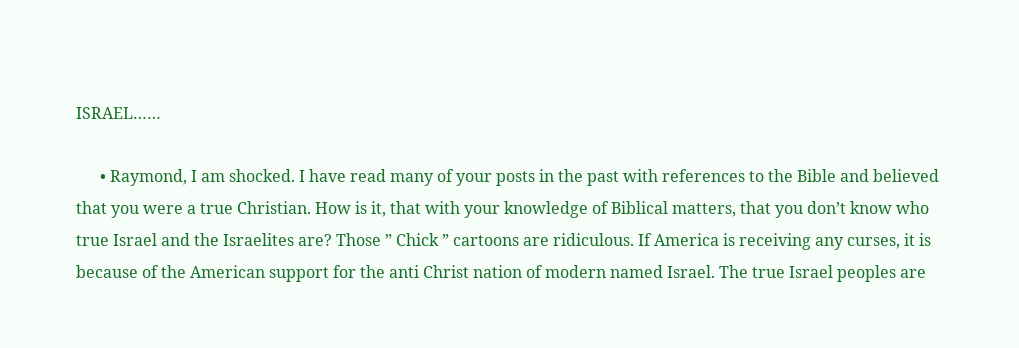ISRAEL……

      • Raymond, I am shocked. I have read many of your posts in the past with references to the Bible and believed that you were a true Christian. How is it, that with your knowledge of Biblical matters, that you don’t know who true Israel and the Israelites are? Those ” Chick ” cartoons are ridiculous. If America is receiving any curses, it is because of the American support for the anti Christ nation of modern named Israel. The true Israel peoples are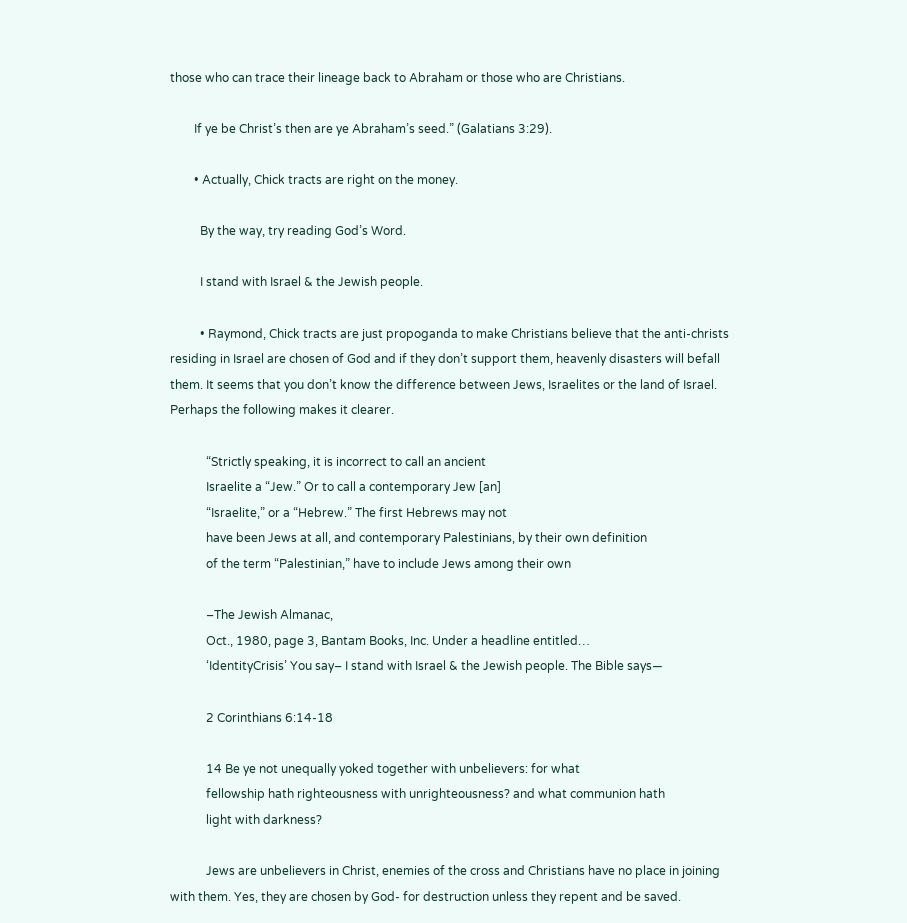those who can trace their lineage back to Abraham or those who are Christians.

        If ye be Christ’s then are ye Abraham’s seed.” (Galatians 3:29).

        • Actually, Chick tracts are right on the money.

          By the way, try reading God’s Word.

          I stand with Israel & the Jewish people.

          • Raymond, Chick tracts are just propoganda to make Christians believe that the anti-christs residing in Israel are chosen of God and if they don’t support them, heavenly disasters will befall them. It seems that you don’t know the difference between Jews, Israelites or the land of Israel. Perhaps the following makes it clearer.

            “Strictly speaking, it is incorrect to call an ancient
            Israelite a “Jew.” Or to call a contemporary Jew [an]
            “Israelite,” or a “Hebrew.” The first Hebrews may not
            have been Jews at all, and contemporary Palestinians, by their own definition
            of the term “Palestinian,” have to include Jews among their own

            –The Jewish Almanac,
            Oct., 1980, page 3, Bantam Books, Inc. Under a headline entitled…
            ‘IdentityCrisis’ You say– I stand with Israel & the Jewish people. The Bible says—

            2 Corinthians 6:14-18

            14 Be ye not unequally yoked together with unbelievers: for what
            fellowship hath righteousness with unrighteousness? and what communion hath
            light with darkness?

            Jews are unbelievers in Christ, enemies of the cross and Christians have no place in joining with them. Yes, they are chosen by God- for destruction unless they repent and be saved.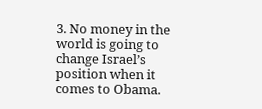3. No money in the world is going to change Israel’s position when it comes to Obama.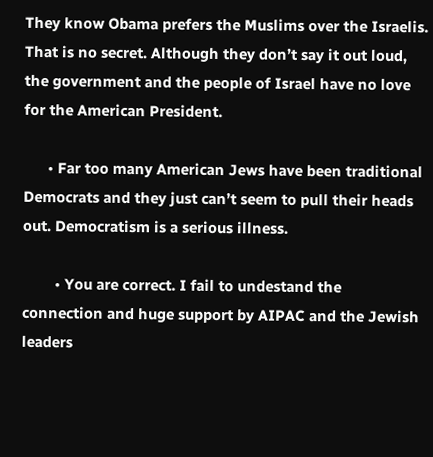They know Obama prefers the Muslims over the Israelis. That is no secret. Although they don’t say it out loud, the government and the people of Israel have no love for the American President.

      • Far too many American Jews have been traditional Democrats and they just can’t seem to pull their heads out. Democratism is a serious illness.

        • You are correct. I fail to undestand the connection and huge support by AIPAC and the Jewish leaders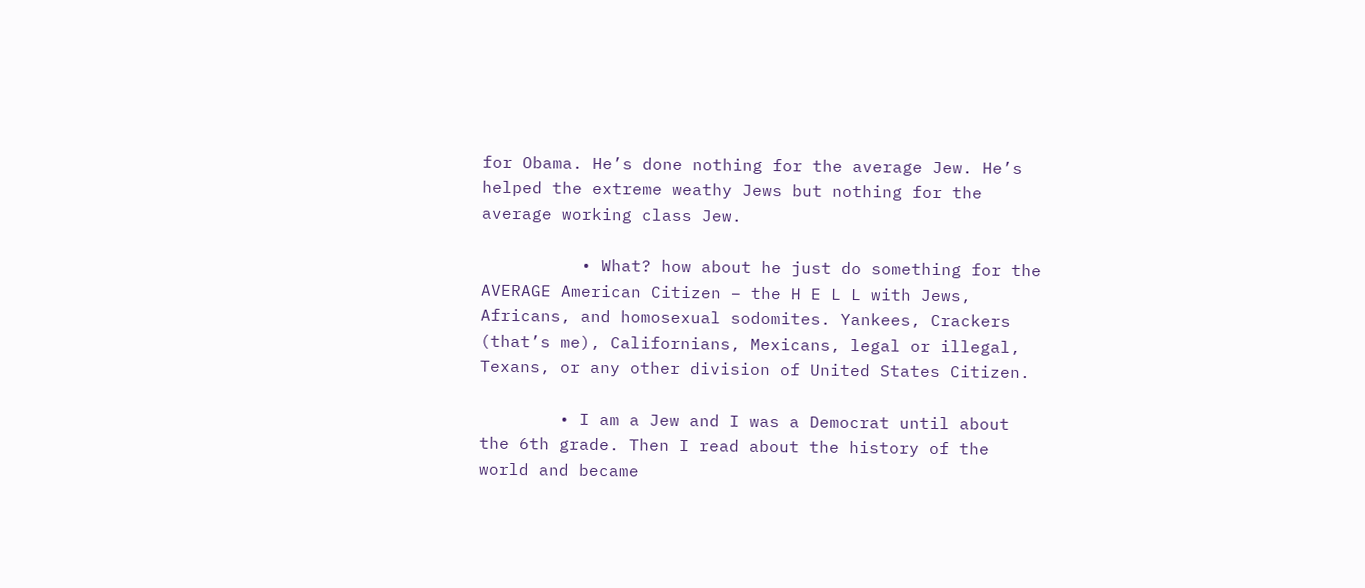for Obama. He’s done nothing for the average Jew. He’s helped the extreme weathy Jews but nothing for the average working class Jew.

          • What? how about he just do something for the AVERAGE American Citizen – the H E L L with Jews, Africans, and homosexual sodomites. Yankees, Crackers (that’s me), Californians, Mexicans, legal or illegal, Texans, or any other division of United States Citizen.

        • I am a Jew and I was a Democrat until about the 6th grade. Then I read about the history of the world and became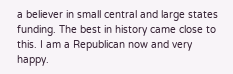a believer in small central and large states funding. The best in history came close to this. I am a Republican now and very happy.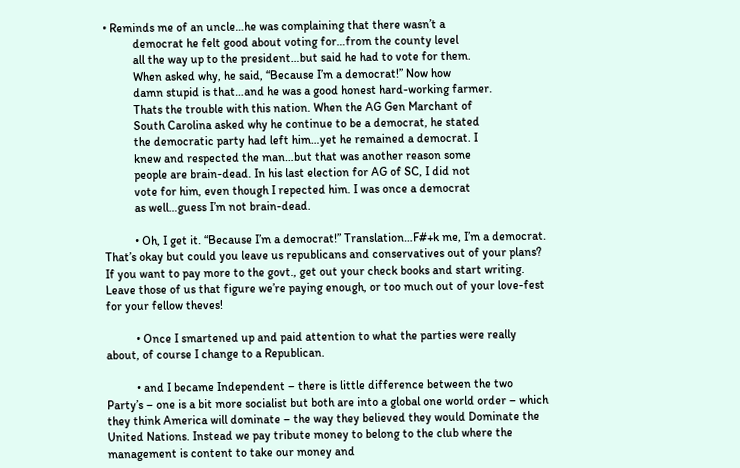• Reminds me of an uncle…he was complaining that there wasn’t a
          democrat he felt good about voting for…from the county level
          all the way up to the president…but said he had to vote for them.
          When asked why, he said, “Because I’m a democrat!” Now how
          damn stupid is that…and he was a good honest hard-working farmer.
          Thats the trouble with this nation. When the AG Gen Marchant of
          South Carolina asked why he continue to be a democrat, he stated
          the democratic party had left him…yet he remained a democrat. I
          knew and respected the man…but that was another reason some
          people are brain-dead. In his last election for AG of SC, I did not
          vote for him, even though I repected him. I was once a democrat
          as well…guess I’m not brain-dead.

          • Oh, I get it. “Because I’m a democrat!” Translation…F#+k me, I’m a democrat. That’s okay but could you leave us republicans and conservatives out of your plans? If you want to pay more to the govt., get out your check books and start writing. Leave those of us that figure we’re paying enough, or too much out of your love-fest for your fellow theves!

          • Once I smartened up and paid attention to what the parties were really about, of course I change to a Republican.

          • and I became Independent – there is little difference between the two Party’s – one is a bit more socialist but both are into a global one world order – which they think America will dominate – the way they believed they would Dominate the United Nations. Instead we pay tribute money to belong to the club where the management is content to take our money and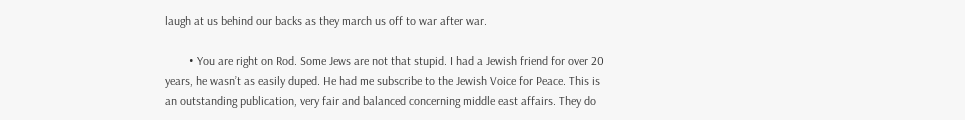laugh at us behind our backs as they march us off to war after war.

        • You are right on Rod. Some Jews are not that stupid. I had a Jewish friend for over 20 years, he wasn’t as easily duped. He had me subscribe to the Jewish Voice for Peace. This is an outstanding publication, very fair and balanced concerning middle east affairs. They do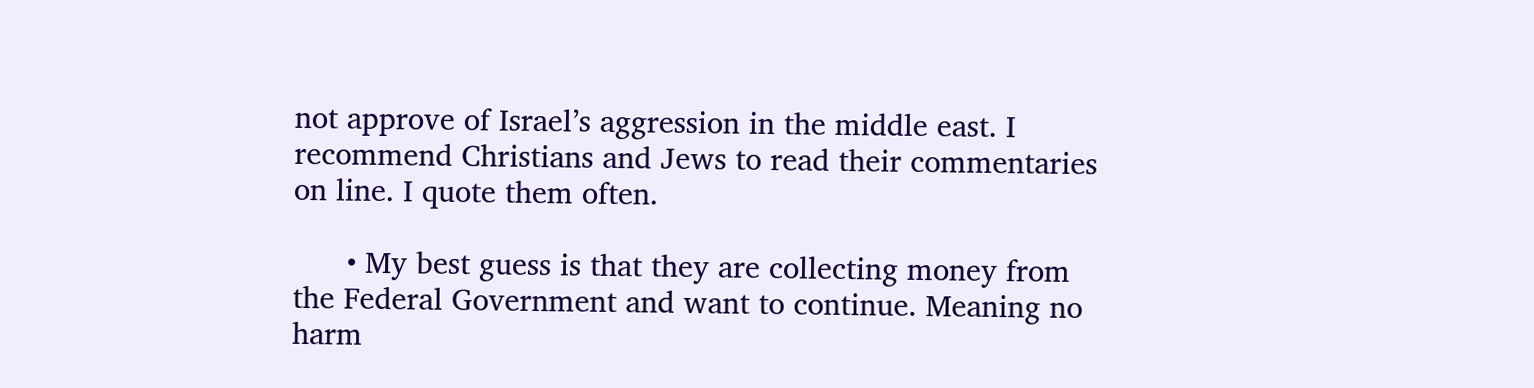not approve of Israel’s aggression in the middle east. I recommend Christians and Jews to read their commentaries on line. I quote them often.

      • My best guess is that they are collecting money from the Federal Government and want to continue. Meaning no harm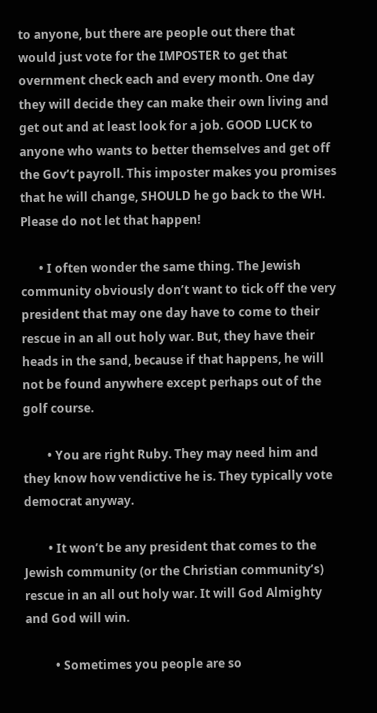to anyone, but there are people out there that would just vote for the IMPOSTER to get that overnment check each and every month. One day they will decide they can make their own living and get out and at least look for a job. GOOD LUCK to anyone who wants to better themselves and get off the Gov’t payroll. This imposter makes you promises that he will change, SHOULD he go back to the WH. Please do not let that happen!

      • I often wonder the same thing. The Jewish community obviously don’t want to tick off the very president that may one day have to come to their rescue in an all out holy war. But, they have their heads in the sand, because if that happens, he will not be found anywhere except perhaps out of the golf course.

        • You are right Ruby. They may need him and they know how vendictive he is. They typically vote democrat anyway.

        • It won’t be any president that comes to the Jewish community (or the Christian community’s) rescue in an all out holy war. It will God Almighty and God will win.

          • Sometimes you people are so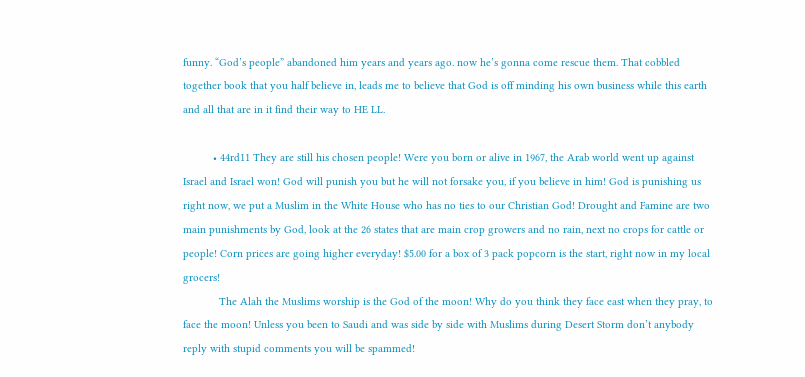funny. “God’s people” abandoned him years and years ago. now he’s gonna come rescue them. That cobbled together book that you half believe in, leads me to believe that God is off minding his own business while this earth and all that are in it find their way to HE LL.

          • 44rd11 They are still his chosen people! Were you born or alive in 1967, the Arab world went up against Israel and Israel won! God will punish you but he will not forsake you, if you believe in him! God is punishing us right now, we put a Muslim in the White House who has no ties to our Christian God! Drought and Famine are two main punishments by God, look at the 26 states that are main crop growers and no rain, next no crops for cattle or people! Corn prices are going higher everyday! $5.00 for a box of 3 pack popcorn is the start, right now in my local grocers!
            The Alah the Muslims worship is the God of the moon! Why do you think they face east when they pray, to face the moon! Unless you been to Saudi and was side by side with Muslims during Desert Storm don’t anybody reply with stupid comments you will be spammed!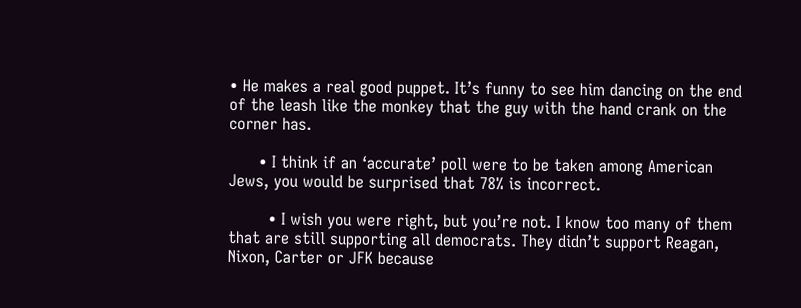• He makes a real good puppet. It’s funny to see him dancing on the end of the leash like the monkey that the guy with the hand crank on the corner has.

      • I think if an ‘accurate’ poll were to be taken among American Jews, you would be surprised that 78% is incorrect.

        • I wish you were right, but you’re not. I know too many of them that are still supporting all democrats. They didn’t support Reagan, Nixon, Carter or JFK because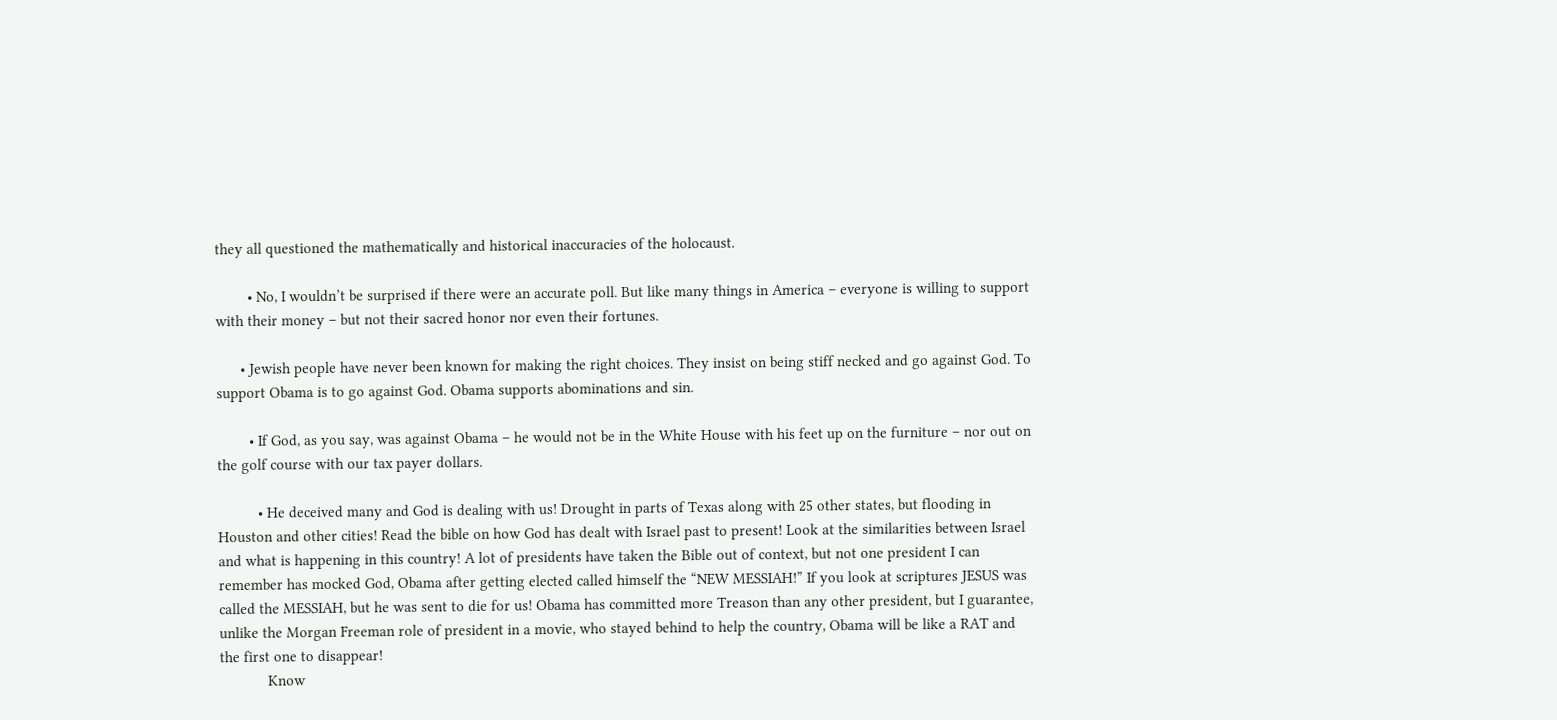they all questioned the mathematically and historical inaccuracies of the holocaust.

        • No, I wouldn’t be surprised if there were an accurate poll. But like many things in America – everyone is willing to support with their money – but not their sacred honor nor even their fortunes.

      • Jewish people have never been known for making the right choices. They insist on being stiff necked and go against God. To support Obama is to go against God. Obama supports abominations and sin.

        • If God, as you say, was against Obama – he would not be in the White House with his feet up on the furniture – nor out on the golf course with our tax payer dollars.

          • He deceived many and God is dealing with us! Drought in parts of Texas along with 25 other states, but flooding in Houston and other cities! Read the bible on how God has dealt with Israel past to present! Look at the similarities between Israel and what is happening in this country! A lot of presidents have taken the Bible out of context, but not one president I can remember has mocked God, Obama after getting elected called himself the “NEW MESSIAH!” If you look at scriptures JESUS was called the MESSIAH, but he was sent to die for us! Obama has committed more Treason than any other president, but I guarantee, unlike the Morgan Freeman role of president in a movie, who stayed behind to help the country, Obama will be like a RAT and the first one to disappear!
            Know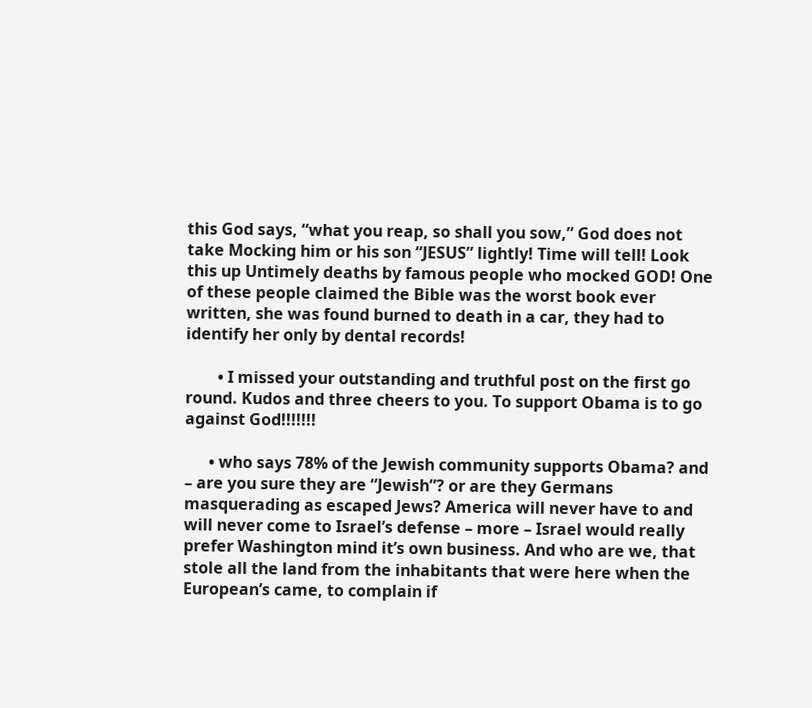this God says, “what you reap, so shall you sow,” God does not take Mocking him or his son “JESUS” lightly! Time will tell! Look this up Untimely deaths by famous people who mocked GOD! One of these people claimed the Bible was the worst book ever written, she was found burned to death in a car, they had to identify her only by dental records!

        • I missed your outstanding and truthful post on the first go round. Kudos and three cheers to you. To support Obama is to go against God!!!!!!!

      • who says 78% of the Jewish community supports Obama? and – are you sure they are “Jewish”? or are they Germans masquerading as escaped Jews? America will never have to and will never come to Israel’s defense – more – Israel would really prefer Washington mind it’s own business. And who are we, that stole all the land from the inhabitants that were here when the European’s came, to complain if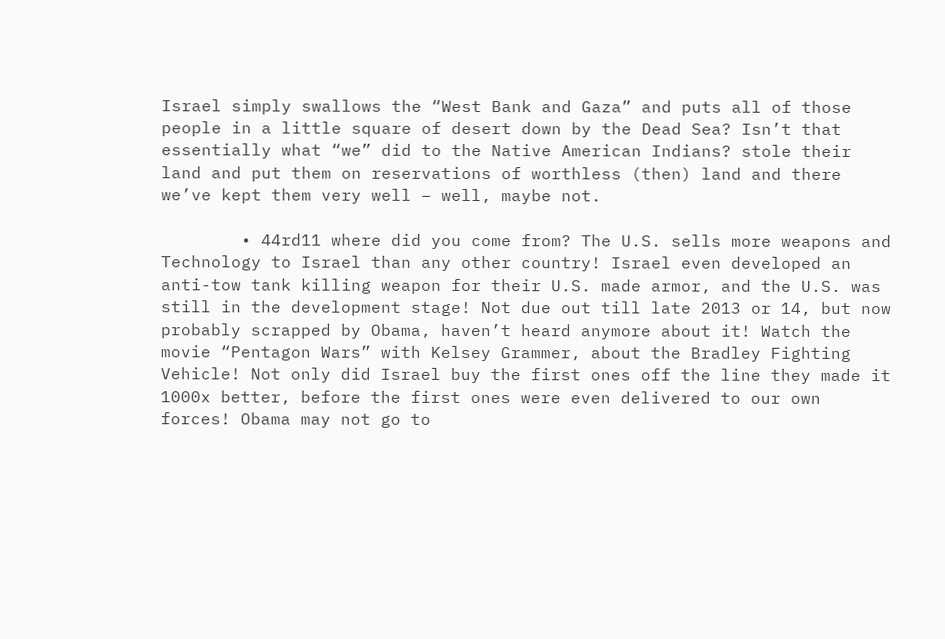Israel simply swallows the “West Bank and Gaza” and puts all of those people in a little square of desert down by the Dead Sea? Isn’t that essentially what “we” did to the Native American Indians? stole their land and put them on reservations of worthless (then) land and there we’ve kept them very well – well, maybe not.

        • 44rd11 where did you come from? The U.S. sells more weapons and Technology to Israel than any other country! Israel even developed an anti-tow tank killing weapon for their U.S. made armor, and the U.S. was still in the development stage! Not due out till late 2013 or 14, but now probably scrapped by Obama, haven’t heard anymore about it! Watch the movie “Pentagon Wars” with Kelsey Grammer, about the Bradley Fighting Vehicle! Not only did Israel buy the first ones off the line they made it 1000x better, before the first ones were even delivered to our own forces! Obama may not go to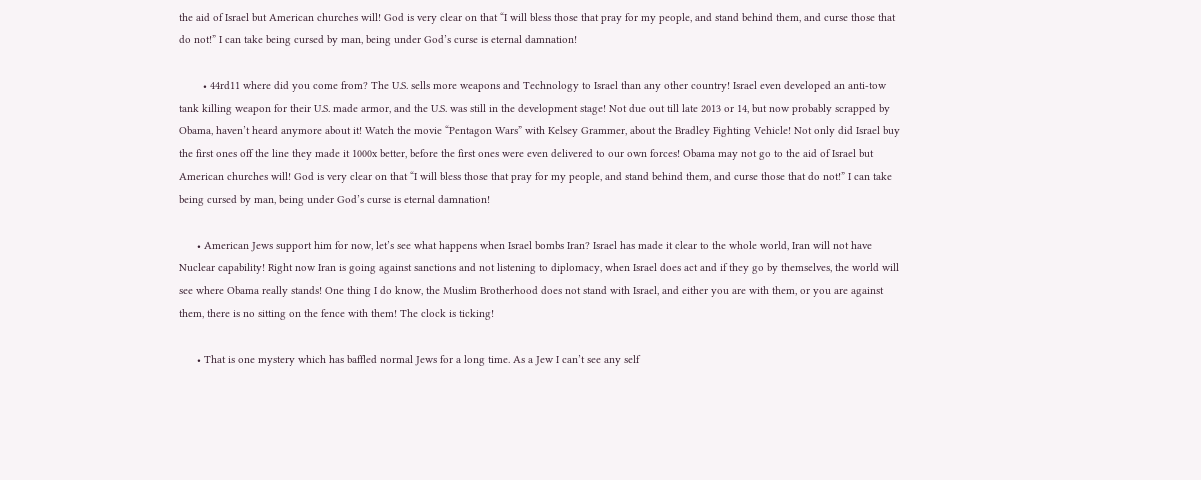the aid of Israel but American churches will! God is very clear on that “I will bless those that pray for my people, and stand behind them, and curse those that do not!” I can take being cursed by man, being under God’s curse is eternal damnation!

        • 44rd11 where did you come from? The U.S. sells more weapons and Technology to Israel than any other country! Israel even developed an anti-tow tank killing weapon for their U.S. made armor, and the U.S. was still in the development stage! Not due out till late 2013 or 14, but now probably scrapped by Obama, haven’t heard anymore about it! Watch the movie “Pentagon Wars” with Kelsey Grammer, about the Bradley Fighting Vehicle! Not only did Israel buy the first ones off the line they made it 1000x better, before the first ones were even delivered to our own forces! Obama may not go to the aid of Israel but American churches will! God is very clear on that “I will bless those that pray for my people, and stand behind them, and curse those that do not!” I can take being cursed by man, being under God’s curse is eternal damnation!

      • American Jews support him for now, let’s see what happens when Israel bombs Iran? Israel has made it clear to the whole world, Iran will not have Nuclear capability! Right now Iran is going against sanctions and not listening to diplomacy, when Israel does act and if they go by themselves, the world will see where Obama really stands! One thing I do know, the Muslim Brotherhood does not stand with Israel, and either you are with them, or you are against them, there is no sitting on the fence with them! The clock is ticking!

      • That is one mystery which has baffled normal Jews for a long time. As a Jew I can’t see any self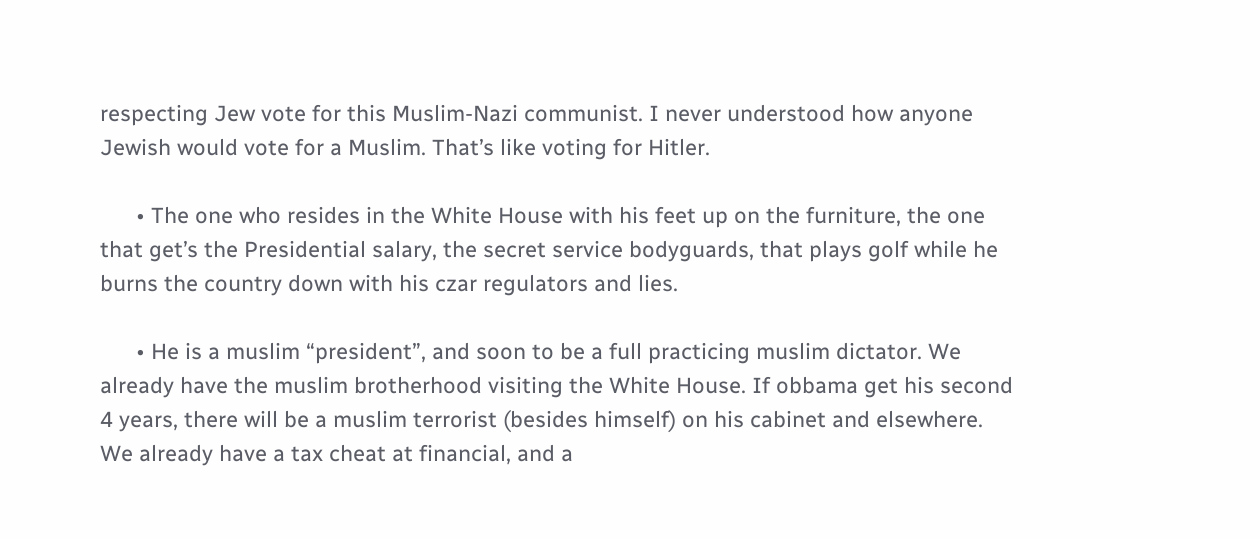respecting Jew vote for this Muslim-Nazi communist. I never understood how anyone Jewish would vote for a Muslim. That’s like voting for Hitler.

      • The one who resides in the White House with his feet up on the furniture, the one that get’s the Presidential salary, the secret service bodyguards, that plays golf while he burns the country down with his czar regulators and lies.

      • He is a muslim “president”, and soon to be a full practicing muslim dictator. We already have the muslim brotherhood visiting the White House. If obbama get his second 4 years, there will be a muslim terrorist (besides himself) on his cabinet and elsewhere. We already have a tax cheat at financial, and a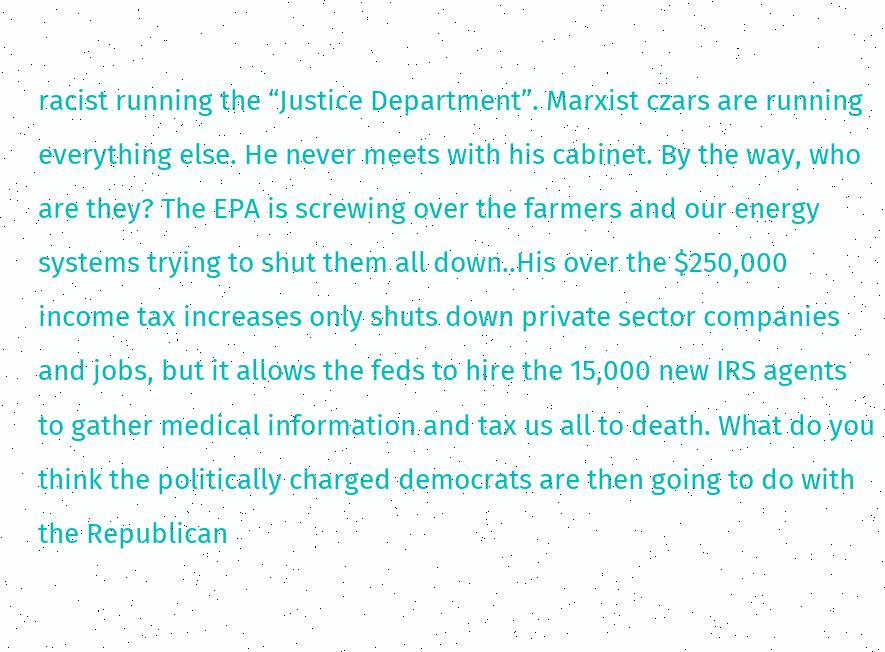racist running the “Justice Department”. Marxist czars are running everything else. He never meets with his cabinet. By the way, who are they? The EPA is screwing over the farmers and our energy systems trying to shut them all down..His over the $250,000 income tax increases only shuts down private sector companies and jobs, but it allows the feds to hire the 15,000 new IRS agents to gather medical information and tax us all to death. What do you think the politically charged democrats are then going to do with the Republican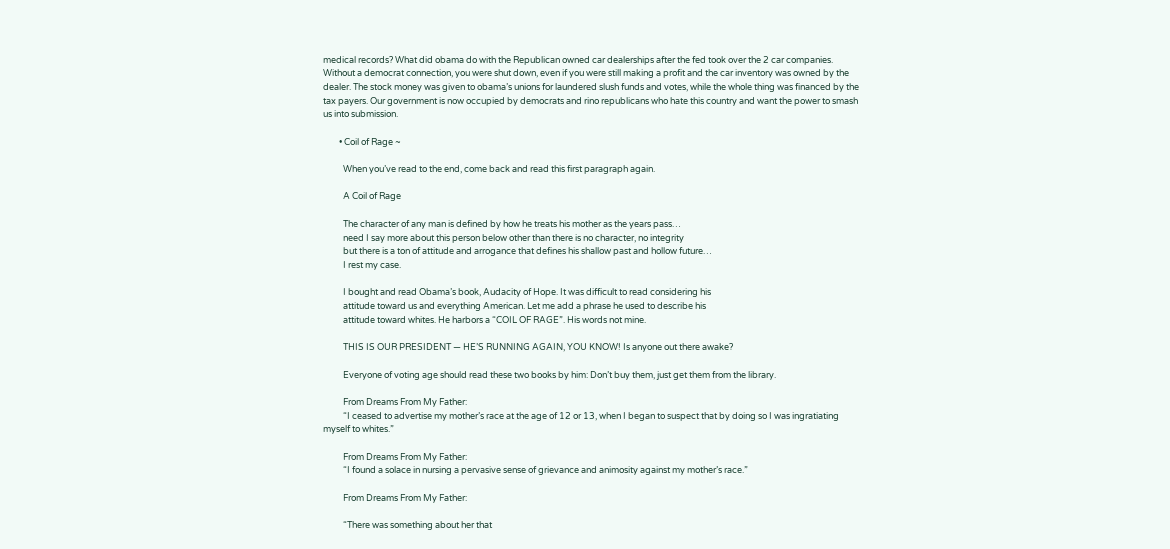medical records? What did obama do with the Republican owned car dealerships after the fed took over the 2 car companies. Without a democrat connection, you were shut down, even if you were still making a profit and the car inventory was owned by the dealer. The stock money was given to obama’s unions for laundered slush funds and votes, while the whole thing was financed by the tax payers. Our government is now occupied by democrats and rino republicans who hate this country and want the power to smash us into submission.

        • Coil of Rage ~

          When you’ve read to the end, come back and read this first paragraph again.

          A Coil of Rage

          The character of any man is defined by how he treats his mother as the years pass…
          need I say more about this person below other than there is no character, no integrity
          but there is a ton of attitude and arrogance that defines his shallow past and hollow future…
          I rest my case.

          I bought and read Obama’s book, Audacity of Hope. It was difficult to read considering his
          attitude toward us and everything American. Let me add a phrase he used to describe his
          attitude toward whites. He harbors a “COIL OF RAGE”. His words not mine.

          THIS IS OUR PRESIDENT — HE’S RUNNING AGAIN, YOU KNOW! Is anyone out there awake?

          Everyone of voting age should read these two books by him: Don’t buy them, just get them from the library.

          From Dreams From My Father:
          “I ceased to advertise my mother’s race at the age of 12 or 13, when I began to suspect that by doing so I was ingratiating myself to whites.”

          From Dreams From My Father:
          “I found a solace in nursing a pervasive sense of grievance and animosity against my mother’s race.”

          From Dreams From My Father:

          “There was something about her that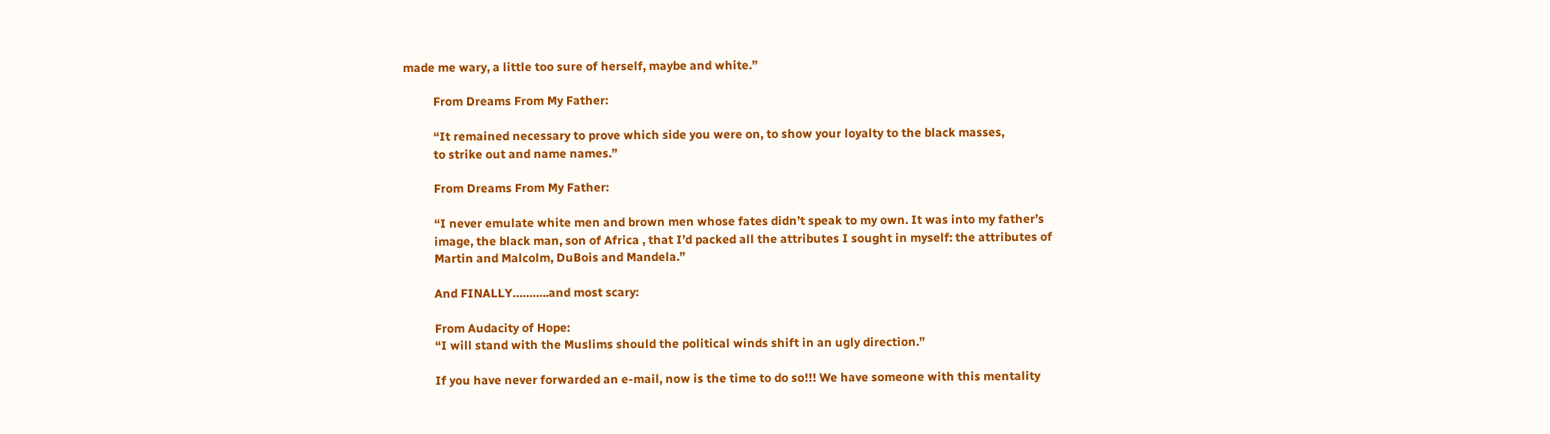made me wary, a little too sure of herself, maybe and white.”

          From Dreams From My Father:

          “It remained necessary to prove which side you were on, to show your loyalty to the black masses,
          to strike out and name names.”

          From Dreams From My Father:

          “I never emulate white men and brown men whose fates didn’t speak to my own. It was into my father’s
          image, the black man, son of Africa , that I’d packed all the attributes I sought in myself: the attributes of
          Martin and Malcolm, DuBois and Mandela.”

          And FINALLY………..and most scary:

          From Audacity of Hope:
          “I will stand with the Muslims should the political winds shift in an ugly direction.”

          If you have never forwarded an e-mail, now is the time to do so!!! We have someone with this mentality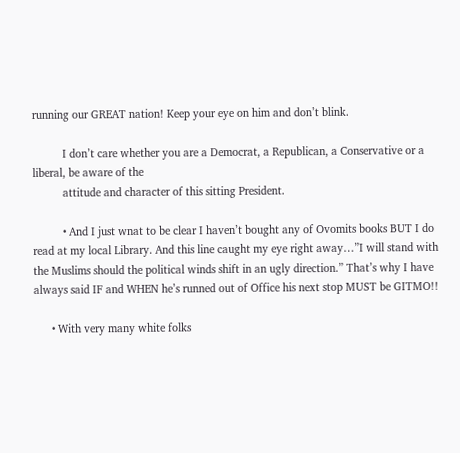running our GREAT nation! Keep your eye on him and don’t blink.

          I don’t care whether you are a Democrat, a Republican, a Conservative or a liberal, be aware of the
          attitude and character of this sitting President.

          • And I just wnat to be clear I haven’t bought any of Ovomits books BUT I do read at my local Library. And this line caught my eye right away…”I will stand with the Muslims should the political winds shift in an ugly direction.” That’s why I have always said IF and WHEN he’s runned out of Office his next stop MUST be GITMO!!

      • With very many white folks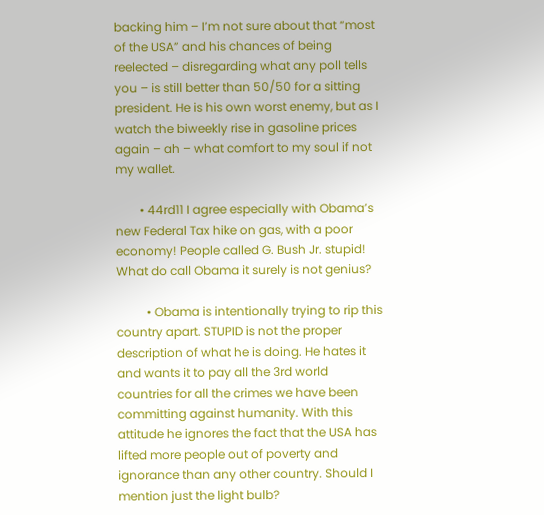backing him – I’m not sure about that “most of the USA” and his chances of being reelected – disregarding what any poll tells you – is still better than 50/50 for a sitting president. He is his own worst enemy, but as I watch the biweekly rise in gasoline prices again – ah – what comfort to my soul if not my wallet.

        • 44rd11 I agree especially with Obama’s new Federal Tax hike on gas, with a poor economy! People called G. Bush Jr. stupid! What do call Obama it surely is not genius?

          • Obama is intentionally trying to rip this country apart. STUPID is not the proper description of what he is doing. He hates it and wants it to pay all the 3rd world countries for all the crimes we have been committing against humanity. With this attitude he ignores the fact that the USA has lifted more people out of poverty and ignorance than any other country. Should I mention just the light bulb?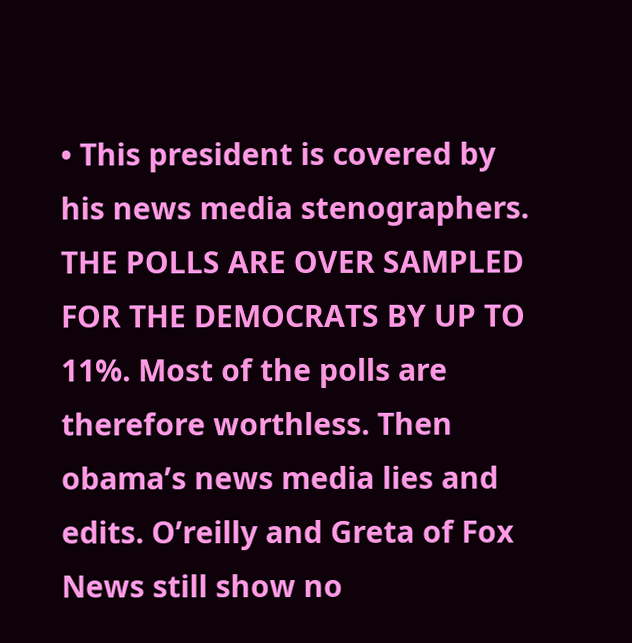• This president is covered by his news media stenographers. THE POLLS ARE OVER SAMPLED FOR THE DEMOCRATS BY UP TO 11%. Most of the polls are therefore worthless. Then obama’s news media lies and edits. O’reilly and Greta of Fox News still show no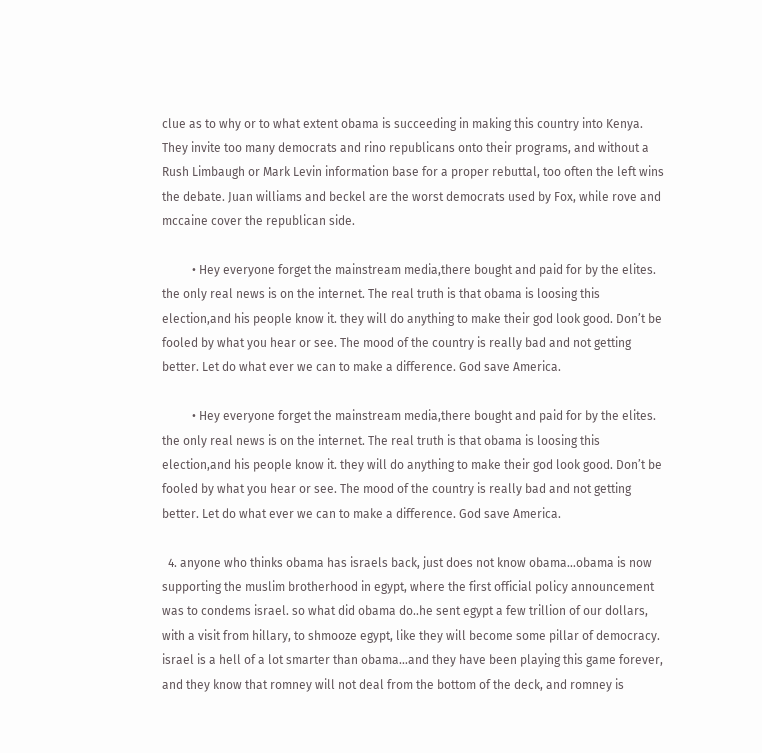clue as to why or to what extent obama is succeeding in making this country into Kenya. They invite too many democrats and rino republicans onto their programs, and without a Rush Limbaugh or Mark Levin information base for a proper rebuttal, too often the left wins the debate. Juan williams and beckel are the worst democrats used by Fox, while rove and mccaine cover the republican side.

          • Hey everyone forget the mainstream media,there bought and paid for by the elites. the only real news is on the internet. The real truth is that obama is loosing this election,and his people know it. they will do anything to make their god look good. Don’t be fooled by what you hear or see. The mood of the country is really bad and not getting better. Let do what ever we can to make a difference. God save America.

          • Hey everyone forget the mainstream media,there bought and paid for by the elites. the only real news is on the internet. The real truth is that obama is loosing this election,and his people know it. they will do anything to make their god look good. Don’t be fooled by what you hear or see. The mood of the country is really bad and not getting better. Let do what ever we can to make a difference. God save America.

  4. anyone who thinks obama has israels back, just does not know obama…obama is now supporting the muslim brotherhood in egypt, where the first official policy announcement was to condems israel. so what did obama do..he sent egypt a few trillion of our dollars, with a visit from hillary, to shmooze egypt, like they will become some pillar of democracy. israel is a hell of a lot smarter than obama…and they have been playing this game forever, and they know that romney will not deal from the bottom of the deck, and romney is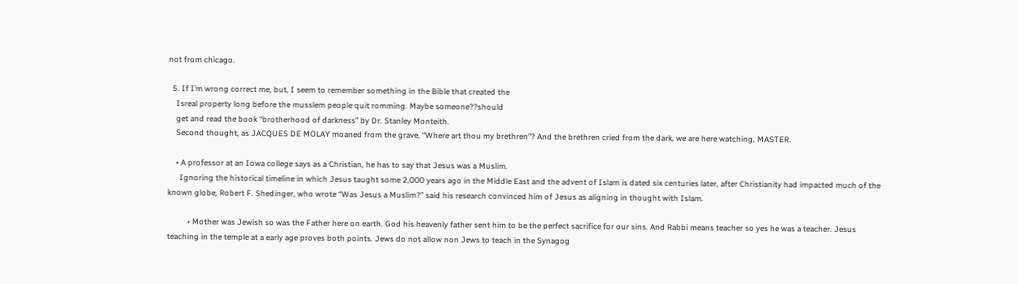not from chicago.

  5. If I’m wrong correct me, but, I seem to remember something in the Bible that created the
    Isreal property long before the musslem people quit romming. Maybe someone??should
    get and read the book “brotherhood of darkness” by Dr. Stanley Monteith.
    Second thought, as JACQUES DE MOLAY moaned from the grave, “Where art thou my brethren”? And the brethren cried from the dark, we are here watching, MASTER.

    • A professor at an Iowa college says as a Christian, he has to say that Jesus was a Muslim.
      Ignoring the historical timeline in which Jesus taught some 2,000 years ago in the Middle East and the advent of Islam is dated six centuries later, after Christianity had impacted much of the known globe, Robert F. Shedinger, who wrote “Was Jesus a Muslim?” said his research convinced him of Jesus as aligning in thought with Islam.

          • Mother was Jewish so was the Father here on earth. God his heavenly father sent him to be the perfect sacrifice for our sins. And Rabbi means teacher so yes he was a teacher. Jesus teaching in the temple at a early age proves both points. Jews do not allow non Jews to teach in the Synagog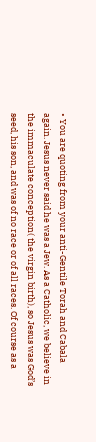• You are quoting from your anti-Gentile Torah and Cabala again. Jesus never said he was a Jew. As a Catholic, we believe in the immaculate conception( the virgin birth), so Jesus was God’s seed, his son, and was of no race or of all races. Of course as a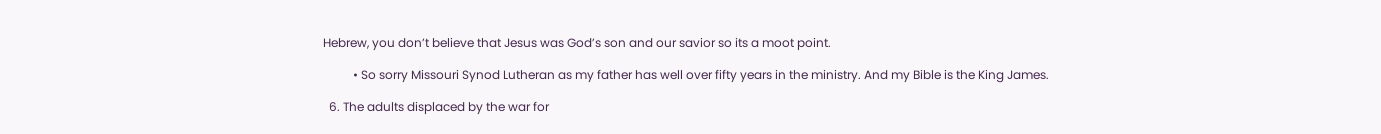Hebrew, you don’t believe that Jesus was God’s son and our savior so its a moot point.

          • So sorry Missouri Synod Lutheran as my father has well over fifty years in the ministry. And my Bible is the King James.

  6. The adults displaced by the war for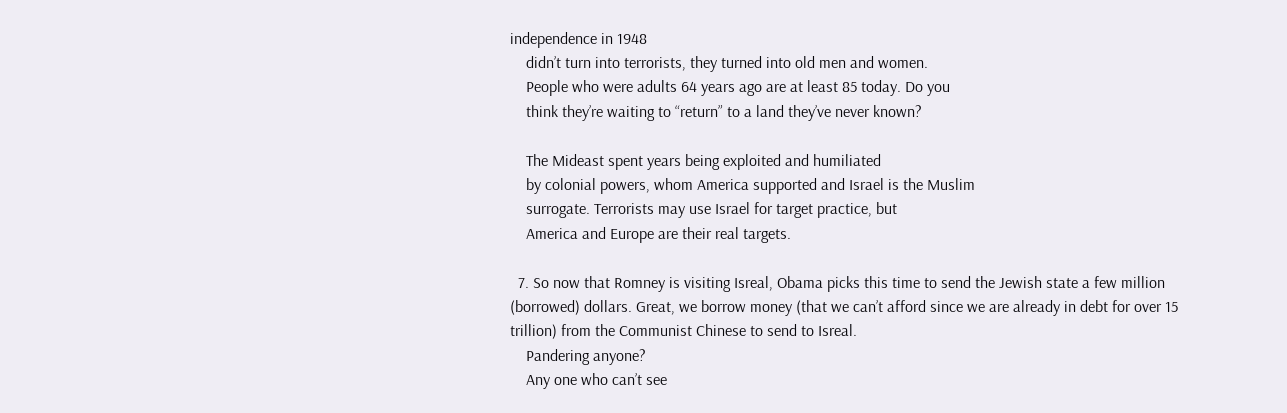independence in 1948
    didn’t turn into terrorists, they turned into old men and women.
    People who were adults 64 years ago are at least 85 today. Do you
    think they’re waiting to “return” to a land they’ve never known?

    The Mideast spent years being exploited and humiliated
    by colonial powers, whom America supported and Israel is the Muslim
    surrogate. Terrorists may use Israel for target practice, but
    America and Europe are their real targets.

  7. So now that Romney is visiting Isreal, Obama picks this time to send the Jewish state a few million (borrowed) dollars. Great, we borrow money (that we can’t afford since we are already in debt for over 15 trillion) from the Communist Chinese to send to Isreal.
    Pandering anyone?
    Any one who can’t see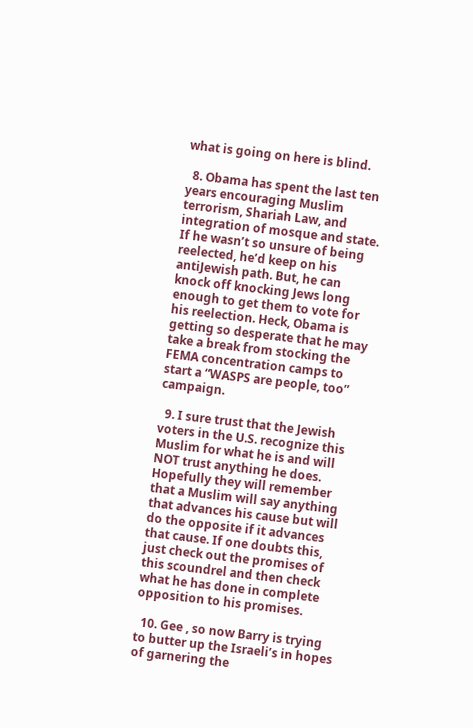what is going on here is blind.

  8. Obama has spent the last ten years encouraging Muslim terrorism, Shariah Law, and integration of mosque and state. If he wasn’t so unsure of being reelected, he’d keep on his antiJewish path. But, he can knock off knocking Jews long enough to get them to vote for his reelection. Heck, Obama is getting so desperate that he may take a break from stocking the FEMA concentration camps to start a “WASPS are people, too” campaign.

  9. I sure trust that the Jewish voters in the U.S. recognize this Muslim for what he is and will NOT trust anything he does. Hopefully they will remember that a Muslim will say anything that advances his cause but will do the opposite if it advances that cause. If one doubts this, just check out the promises of this scoundrel and then check what he has done in complete opposition to his promises.

  10. Gee , so now Barry is trying to butter up the Israeli’s in hopes of garnering the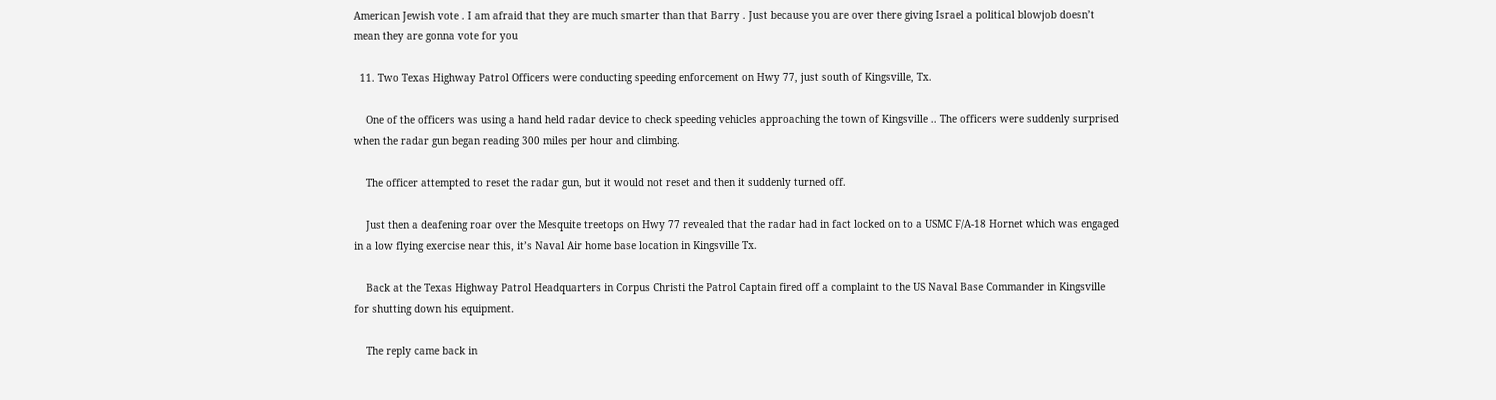American Jewish vote . I am afraid that they are much smarter than that Barry . Just because you are over there giving Israel a political blowjob doesn’t mean they are gonna vote for you

  11. Two Texas Highway Patrol Officers were conducting speeding enforcement on Hwy 77, just south of Kingsville, Tx.

    One of the officers was using a hand held radar device to check speeding vehicles approaching the town of Kingsville .. The officers were suddenly surprised when the radar gun began reading 300 miles per hour and climbing.

    The officer attempted to reset the radar gun, but it would not reset and then it suddenly turned off.

    Just then a deafening roar over the Mesquite treetops on Hwy 77 revealed that the radar had in fact locked on to a USMC F/A-18 Hornet which was engaged in a low flying exercise near this, it’s Naval Air home base location in Kingsville Tx.

    Back at the Texas Highway Patrol Headquarters in Corpus Christi the Patrol Captain fired off a complaint to the US Naval Base Commander in Kingsville for shutting down his equipment.

    The reply came back in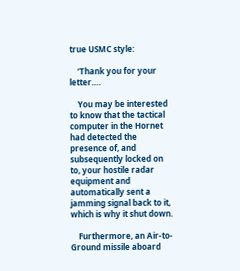true USMC style:

    ‘Thank you for your letter….

    You may be interested to know that the tactical computer in the Hornet had detected the presence of, and subsequently locked on to, your hostile radar equipment and automatically sent a jamming signal back to it, which is why it shut down.

    Furthermore, an Air-to-Ground missile aboard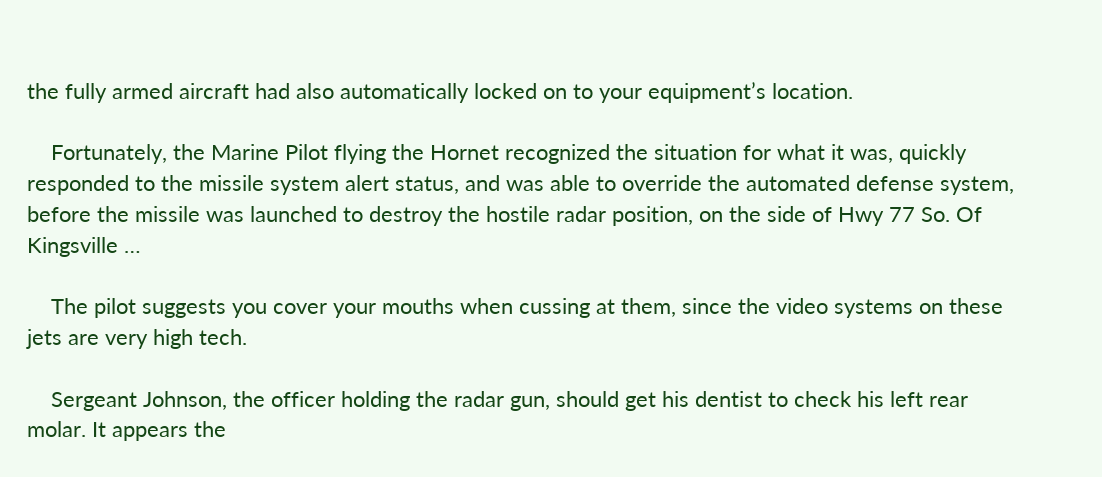the fully armed aircraft had also automatically locked on to your equipment’s location.

    Fortunately, the Marine Pilot flying the Hornet recognized the situation for what it was, quickly responded to the missile system alert status, and was able to override the automated defense system, before the missile was launched to destroy the hostile radar position, on the side of Hwy 77 So. Of Kingsville …

    The pilot suggests you cover your mouths when cussing at them, since the video systems on these jets are very high tech.

    Sergeant Johnson, the officer holding the radar gun, should get his dentist to check his left rear molar. It appears the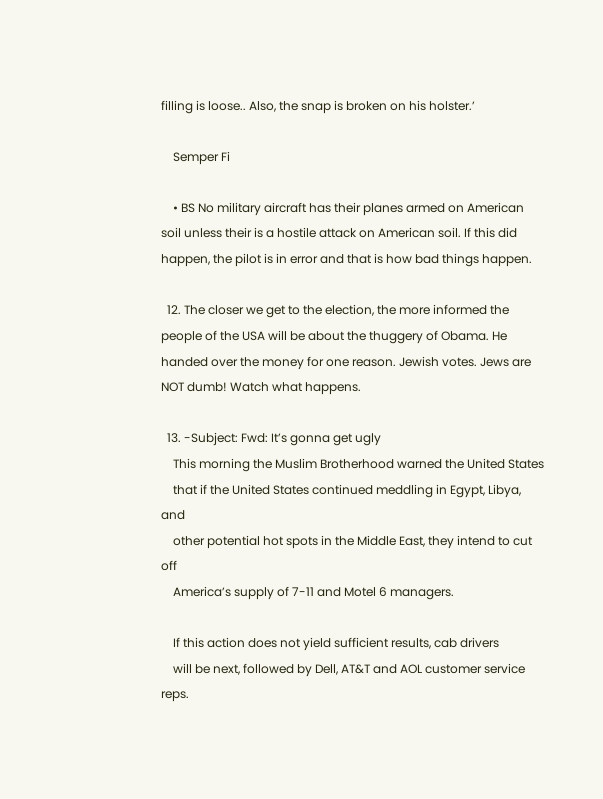filling is loose.. Also, the snap is broken on his holster.’

    Semper Fi

    • BS No military aircraft has their planes armed on American soil unless their is a hostile attack on American soil. If this did happen, the pilot is in error and that is how bad things happen.

  12. The closer we get to the election, the more informed the people of the USA will be about the thuggery of Obama. He handed over the money for one reason. Jewish votes. Jews are NOT dumb! Watch what happens.

  13. -Subject: Fwd: It’s gonna get ugly
    This morning the Muslim Brotherhood warned the United States
    that if the United States continued meddling in Egypt, Libya, and
    other potential hot spots in the Middle East, they intend to cut off
    America’s supply of 7-11 and Motel 6 managers.

    If this action does not yield sufficient results, cab drivers
    will be next, followed by Dell, AT&T and AOL customer service reps.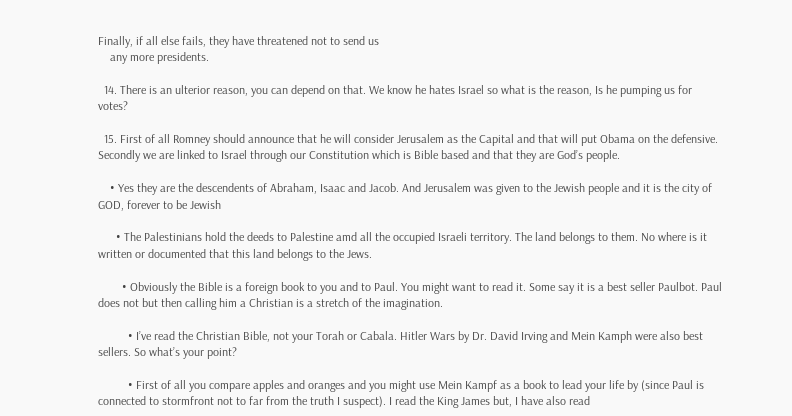Finally, if all else fails, they have threatened not to send us
    any more presidents.

  14. There is an ulterior reason, you can depend on that. We know he hates Israel so what is the reason, Is he pumping us for votes?

  15. First of all Romney should announce that he will consider Jerusalem as the Capital and that will put Obama on the defensive. Secondly we are linked to Israel through our Constitution which is Bible based and that they are God’s people.

    • Yes they are the descendents of Abraham, Isaac and Jacob. And Jerusalem was given to the Jewish people and it is the city of GOD, forever to be Jewish

      • The Palestinians hold the deeds to Palestine amd all the occupied Israeli territory. The land belongs to them. No where is it written or documented that this land belongs to the Jews.

        • Obviously the Bible is a foreign book to you and to Paul. You might want to read it. Some say it is a best seller Paulbot. Paul does not but then calling him a Christian is a stretch of the imagination.

          • I’ve read the Christian Bible, not your Torah or Cabala. Hitler Wars by Dr. David Irving and Mein Kamph were also best sellers. So what’s your point?

          • First of all you compare apples and oranges and you might use Mein Kampf as a book to lead your life by (since Paul is connected to stormfront not to far from the truth I suspect). I read the King James but, I have also read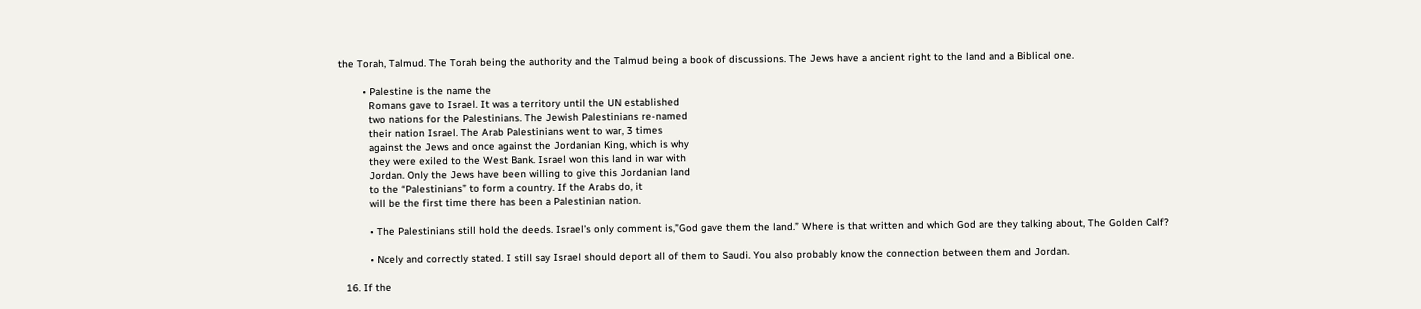the Torah, Talmud. The Torah being the authority and the Talmud being a book of discussions. The Jews have a ancient right to the land and a Biblical one.

        • Palestine is the name the
          Romans gave to Israel. It was a territory until the UN established
          two nations for the Palestinians. The Jewish Palestinians re-named
          their nation Israel. The Arab Palestinians went to war, 3 times
          against the Jews and once against the Jordanian King, which is why
          they were exiled to the West Bank. Israel won this land in war with
          Jordan. Only the Jews have been willing to give this Jordanian land
          to the “Palestinians” to form a country. If the Arabs do, it
          will be the first time there has been a Palestinian nation.

          • The Palestinians still hold the deeds. Israel’s only comment is,”God gave them the land.” Where is that written and which God are they talking about, The Golden Calf?

          • Ncely and correctly stated. I still say Israel should deport all of them to Saudi. You also probably know the connection between them and Jordan.

  16. If the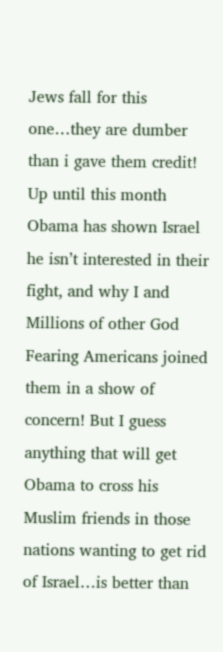Jews fall for this one…they are dumber than i gave them credit! Up until this month Obama has shown Israel he isn’t interested in their fight, and why I and Millions of other God Fearing Americans joined them in a show of concern! But I guess anything that will get Obama to cross his Muslim friends in those nations wanting to get rid of Israel…is better than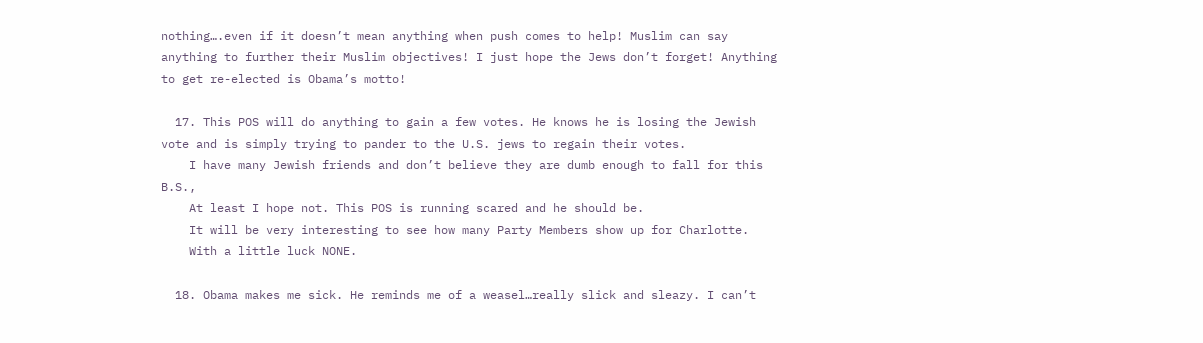nothing….even if it doesn’t mean anything when push comes to help! Muslim can say anything to further their Muslim objectives! I just hope the Jews don’t forget! Anything to get re-elected is Obama’s motto!

  17. This POS will do anything to gain a few votes. He knows he is losing the Jewish vote and is simply trying to pander to the U.S. jews to regain their votes.
    I have many Jewish friends and don’t believe they are dumb enough to fall for this B.S.,
    At least I hope not. This POS is running scared and he should be.
    It will be very interesting to see how many Party Members show up for Charlotte.
    With a little luck NONE.

  18. Obama makes me sick. He reminds me of a weasel…really slick and sleazy. I can’t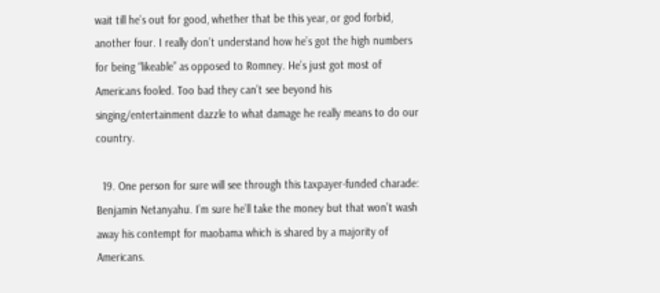wait till he’s out for good, whether that be this year, or god forbid, another four. I really don’t understand how he’s got the high numbers for being “likeable” as opposed to Romney. He’s just got most of Americans fooled. Too bad they can’t see beyond his singing/entertainment dazzle to what damage he really means to do our country.

  19. One person for sure will see through this taxpayer-funded charade: Benjamin Netanyahu. I’m sure he’ll take the money but that won’t wash away his contempt for maobama which is shared by a majority of Americans.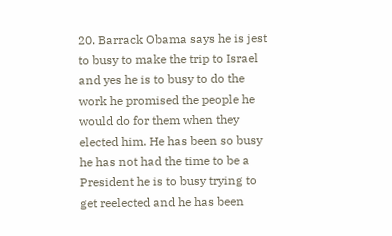20. Barrack Obama says he is jest to busy to make the trip to Israel and yes he is to busy to do the work he promised the people he would do for them when they elected him. He has been so busy he has not had the time to be a President he is to busy trying to get reelected and he has been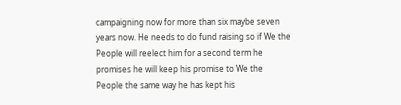campaigning now for more than six maybe seven years now. He needs to do fund raising so if We the People will reelect him for a second term he promises he will keep his promise to We the People the same way he has kept his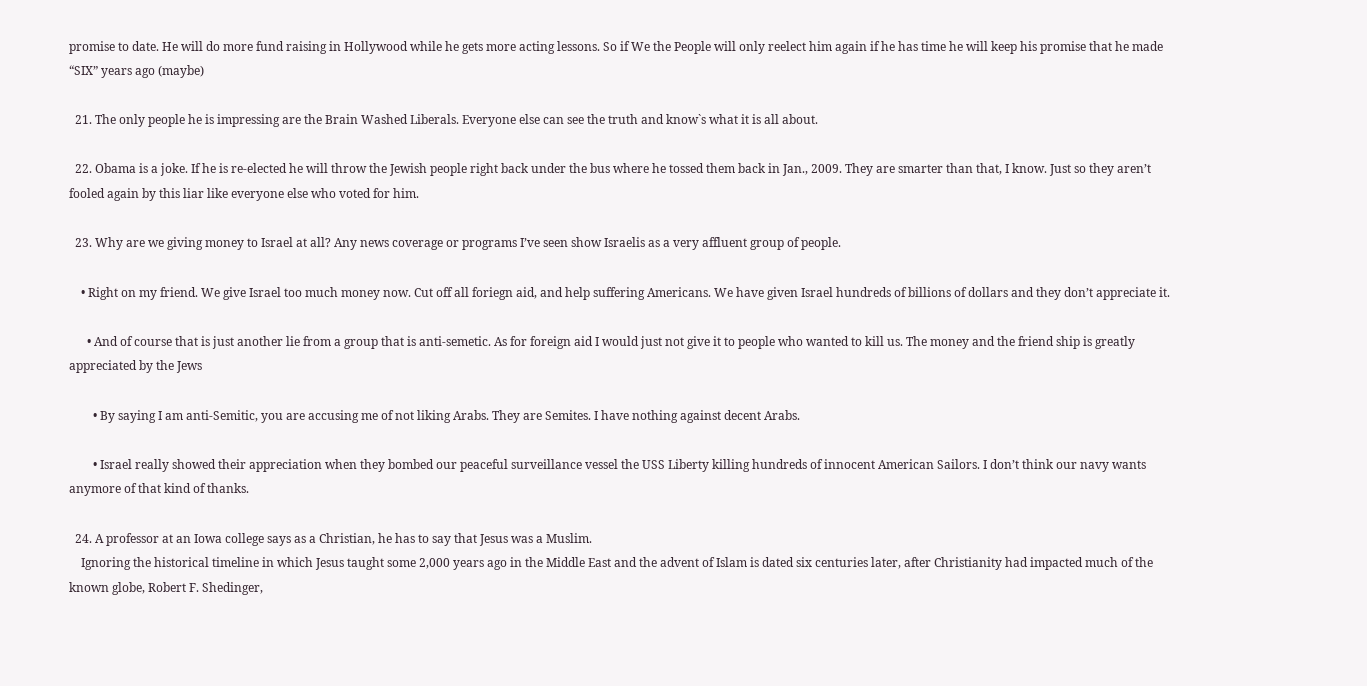promise to date. He will do more fund raising in Hollywood while he gets more acting lessons. So if We the People will only reelect him again if he has time he will keep his promise that he made “SIX” years ago (maybe)

  21. The only people he is impressing are the Brain Washed Liberals. Everyone else can see the truth and know`s what it is all about.

  22. Obama is a joke. If he is re-elected he will throw the Jewish people right back under the bus where he tossed them back in Jan., 2009. They are smarter than that, I know. Just so they aren’t fooled again by this liar like everyone else who voted for him.

  23. Why are we giving money to Israel at all? Any news coverage or programs I’ve seen show Israelis as a very affluent group of people.

    • Right on my friend. We give Israel too much money now. Cut off all foriegn aid, and help suffering Americans. We have given Israel hundreds of billions of dollars and they don’t appreciate it.

      • And of course that is just another lie from a group that is anti-semetic. As for foreign aid I would just not give it to people who wanted to kill us. The money and the friend ship is greatly appreciated by the Jews

        • By saying I am anti-Semitic, you are accusing me of not liking Arabs. They are Semites. I have nothing against decent Arabs.

        • Israel really showed their appreciation when they bombed our peaceful surveillance vessel the USS Liberty killing hundreds of innocent American Sailors. I don’t think our navy wants anymore of that kind of thanks.

  24. A professor at an Iowa college says as a Christian, he has to say that Jesus was a Muslim.
    Ignoring the historical timeline in which Jesus taught some 2,000 years ago in the Middle East and the advent of Islam is dated six centuries later, after Christianity had impacted much of the known globe, Robert F. Shedinger,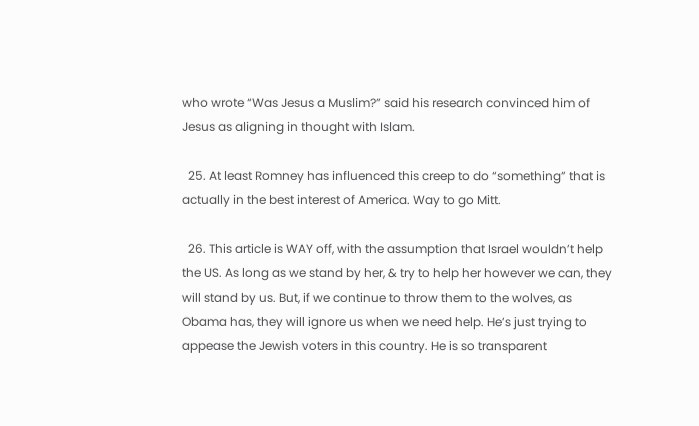who wrote “Was Jesus a Muslim?” said his research convinced him of Jesus as aligning in thought with Islam.

  25. At least Romney has influenced this creep to do “something” that is actually in the best interest of America. Way to go Mitt.

  26. This article is WAY off, with the assumption that Israel wouldn’t help the US. As long as we stand by her, & try to help her however we can, they will stand by us. But, if we continue to throw them to the wolves, as Obama has, they will ignore us when we need help. He’s just trying to appease the Jewish voters in this country. He is so transparent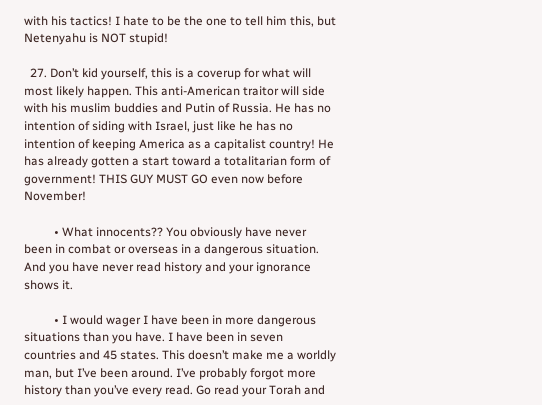with his tactics! I hate to be the one to tell him this, but Netenyahu is NOT stupid!

  27. Don’t kid yourself, this is a coverup for what will most likely happen. This anti-American traitor will side with his muslim buddies and Putin of Russia. He has no intention of siding with Israel, just like he has no intention of keeping America as a capitalist country! He has already gotten a start toward a totalitarian form of government! THIS GUY MUST GO even now before November!

          • What innocents?? You obviously have never been in combat or overseas in a dangerous situation. And you have never read history and your ignorance shows it.

          • I would wager I have been in more dangerous situations than you have. I have been in seven countries and 45 states. This doesn’t make me a worldly man, but I’ve been around. I’ve probably forgot more history than you’ve every read. Go read your Torah and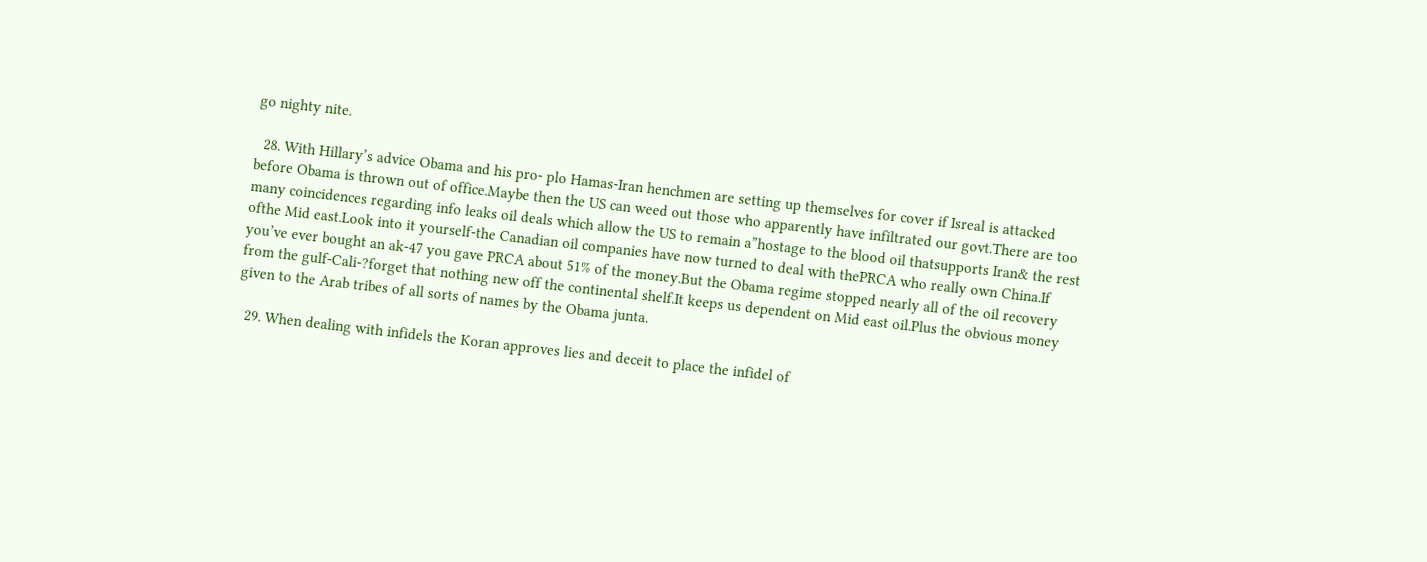go nighty nite.

  28. With Hillary’s advice Obama and his pro- plo Hamas-Iran henchmen are setting up themselves for cover if Isreal is attacked before Obama is thrown out of office.Maybe then the US can weed out those who apparently have infiltrated our govt.There are too many coincidences regarding info leaks oil deals which allow the US to remain a”hostage to the blood oil thatsupports Iran& the rest ofthe Mid east.Look into it yourself-the Canadian oil companies have now turned to deal with thePRCA who really own China.If you’ve ever bought an ak-47 you gave PRCA about 51% of the money.But the Obama regime stopped nearly all of the oil recovery from the gulf-Cali-?forget that nothing new off the continental shelf.It keeps us dependent on Mid east oil.Plus the obvious money given to the Arab tribes of all sorts of names by the Obama junta.

  29. When dealing with infidels the Koran approves lies and deceit to place the infidel of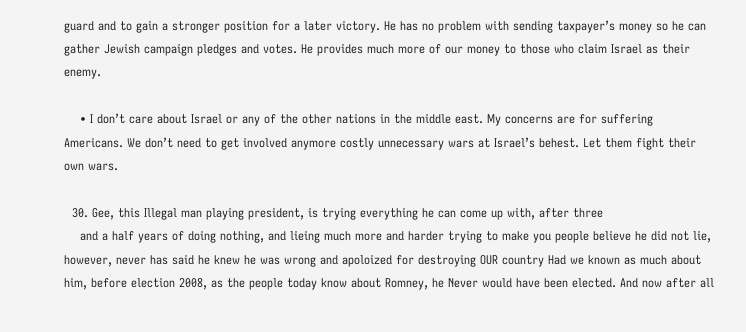guard and to gain a stronger position for a later victory. He has no problem with sending taxpayer’s money so he can gather Jewish campaign pledges and votes. He provides much more of our money to those who claim Israel as their enemy.

    • I don’t care about Israel or any of the other nations in the middle east. My concerns are for suffering Americans. We don’t need to get involved anymore costly unnecessary wars at Israel’s behest. Let them fight their own wars.

  30. Gee, this Illegal man playing president, is trying everything he can come up with, after three
    and a half years of doing nothing, and lieing much more and harder trying to make you people believe he did not lie, however, never has said he knew he was wrong and apoloized for destroying OUR country Had we known as much about him, before election 2008, as the people today know about Romney, he Never would have been elected. And now after all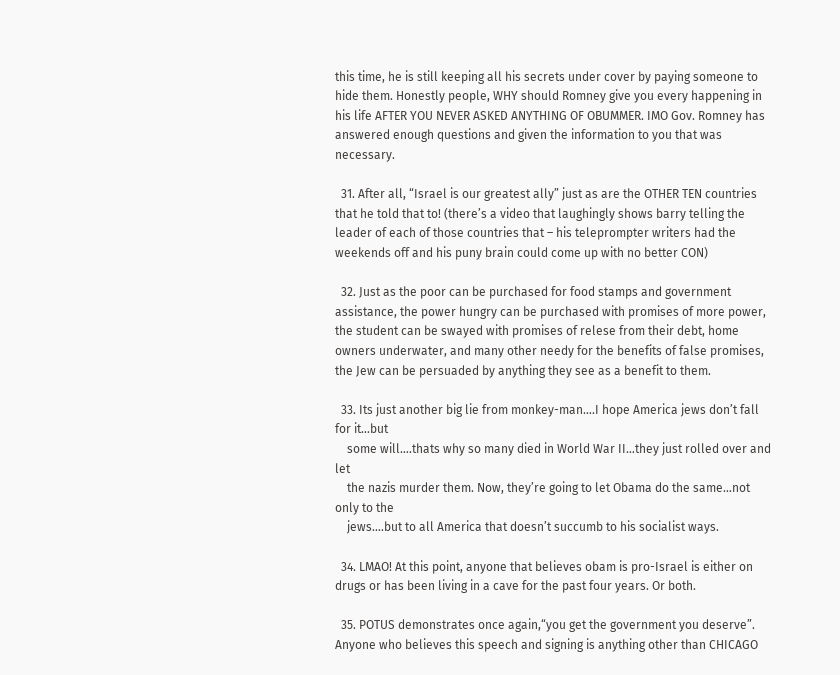this time, he is still keeping all his secrets under cover by paying someone to hide them. Honestly people, WHY should Romney give you every happening in his life AFTER YOU NEVER ASKED ANYTHING OF OBUMMER. IMO Gov. Romney has answered enough questions and given the information to you that was necessary.

  31. After all, “Israel is our greatest ally” just as are the OTHER TEN countries that he told that to! (there’s a video that laughingly shows barry telling the leader of each of those countries that – his teleprompter writers had the weekends off and his puny brain could come up with no better CON)

  32. Just as the poor can be purchased for food stamps and government assistance, the power hungry can be purchased with promises of more power, the student can be swayed with promises of relese from their debt, home owners underwater, and many other needy for the benefits of false promises, the Jew can be persuaded by anything they see as a benefit to them.

  33. Its just another big lie from monkey-man….I hope America jews don’t fall for it…but
    some will….thats why so many died in World War II…they just rolled over and let
    the nazis murder them. Now, they’re going to let Obama do the same…not only to the
    jews….but to all America that doesn’t succumb to his socialist ways.

  34. LMAO! At this point, anyone that believes obam is pro-Israel is either on drugs or has been living in a cave for the past four years. Or both.

  35. POTUS demonstrates once again,“you get the government you deserve”. Anyone who believes this speech and signing is anything other than CHICAGO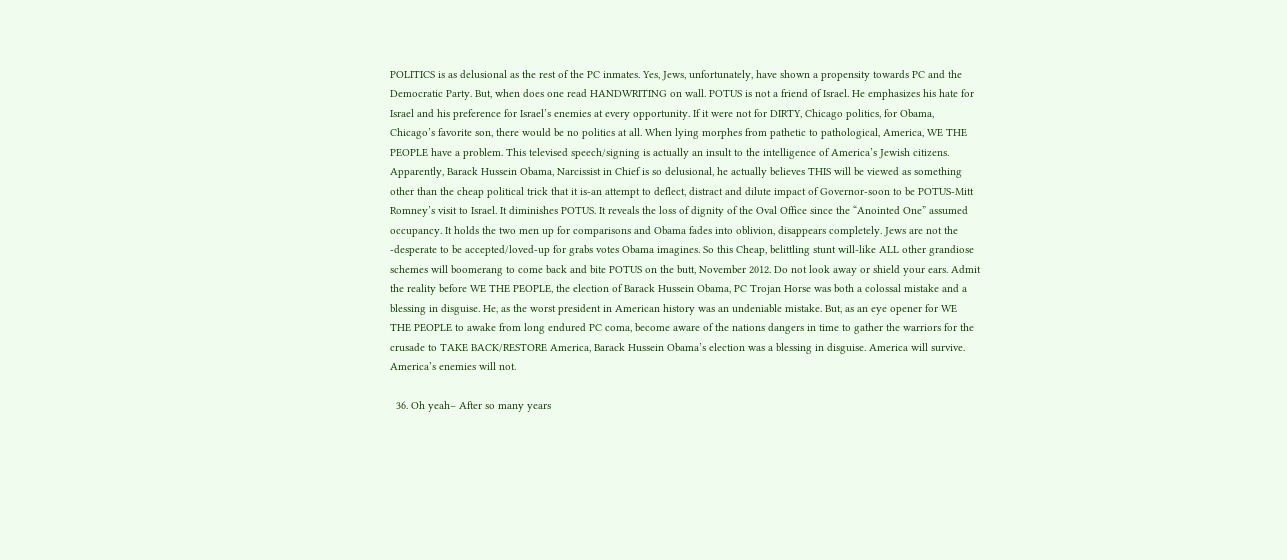POLITICS is as delusional as the rest of the PC inmates. Yes, Jews, unfortunately, have shown a propensity towards PC and the Democratic Party. But, when does one read HANDWRITING on wall. POTUS is not a friend of Israel. He emphasizes his hate for Israel and his preference for Israel’s enemies at every opportunity. If it were not for DIRTY, Chicago politics, for Obama, Chicago’s favorite son, there would be no politics at all. When lying morphes from pathetic to pathological, America, WE THE PEOPLE have a problem. This televised speech/signing is actually an insult to the intelligence of America’s Jewish citizens. Apparently, Barack Hussein Obama, Narcissist in Chief is so delusional, he actually believes THIS will be viewed as something other than the cheap political trick that it is-an attempt to deflect, distract and dilute impact of Governor-soon to be POTUS-Mitt Romney’s visit to Israel. It diminishes POTUS. It reveals the loss of dignity of the Oval Office since the “Anointed One” assumed occupancy. It holds the two men up for comparisons and Obama fades into oblivion, disappears completely. Jews are not the -desperate to be accepted/loved-up for grabs votes Obama imagines. So this Cheap, belittling stunt will-like ALL other grandiose schemes will boomerang to come back and bite POTUS on the butt, November 2012. Do not look away or shield your ears. Admit the reality before WE THE PEOPLE, the election of Barack Hussein Obama, PC Trojan Horse was both a colossal mistake and a blessing in disguise. He, as the worst president in American history was an undeniable mistake. But, as an eye opener for WE THE PEOPLE to awake from long endured PC coma, become aware of the nations dangers in time to gather the warriors for the crusade to TAKE BACK/RESTORE America, Barack Hussein Obama’s election was a blessing in disguise. America will survive. America’s enemies will not.

  36. Oh yeah– After so many years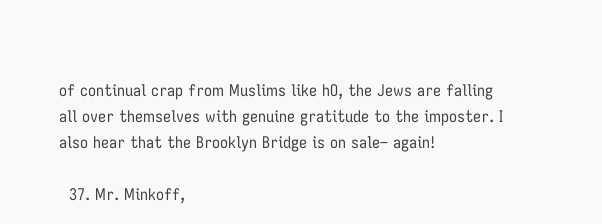of continual crap from Muslims like hO, the Jews are falling all over themselves with genuine gratitude to the imposter. I also hear that the Brooklyn Bridge is on sale– again!

  37. Mr. Minkoff,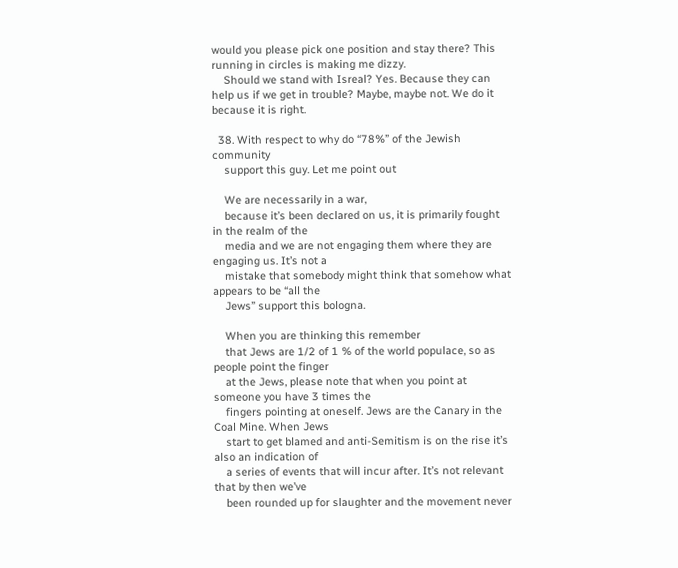would you please pick one position and stay there? This running in circles is making me dizzy.
    Should we stand with Isreal? Yes. Because they can help us if we get in trouble? Maybe, maybe not. We do it because it is right.

  38. With respect to why do “78%” of the Jewish community
    support this guy. Let me point out

    We are necessarily in a war,
    because it’s been declared on us, it is primarily fought in the realm of the
    media and we are not engaging them where they are engaging us. It’s not a
    mistake that somebody might think that somehow what appears to be “all the
    Jews” support this bologna.

    When you are thinking this remember
    that Jews are 1/2 of 1 % of the world populace, so as people point the finger
    at the Jews, please note that when you point at someone you have 3 times the
    fingers pointing at oneself. Jews are the Canary in the Coal Mine. When Jews
    start to get blamed and anti-Semitism is on the rise it’s also an indication of
    a series of events that will incur after. It’s not relevant that by then we’ve
    been rounded up for slaughter and the movement never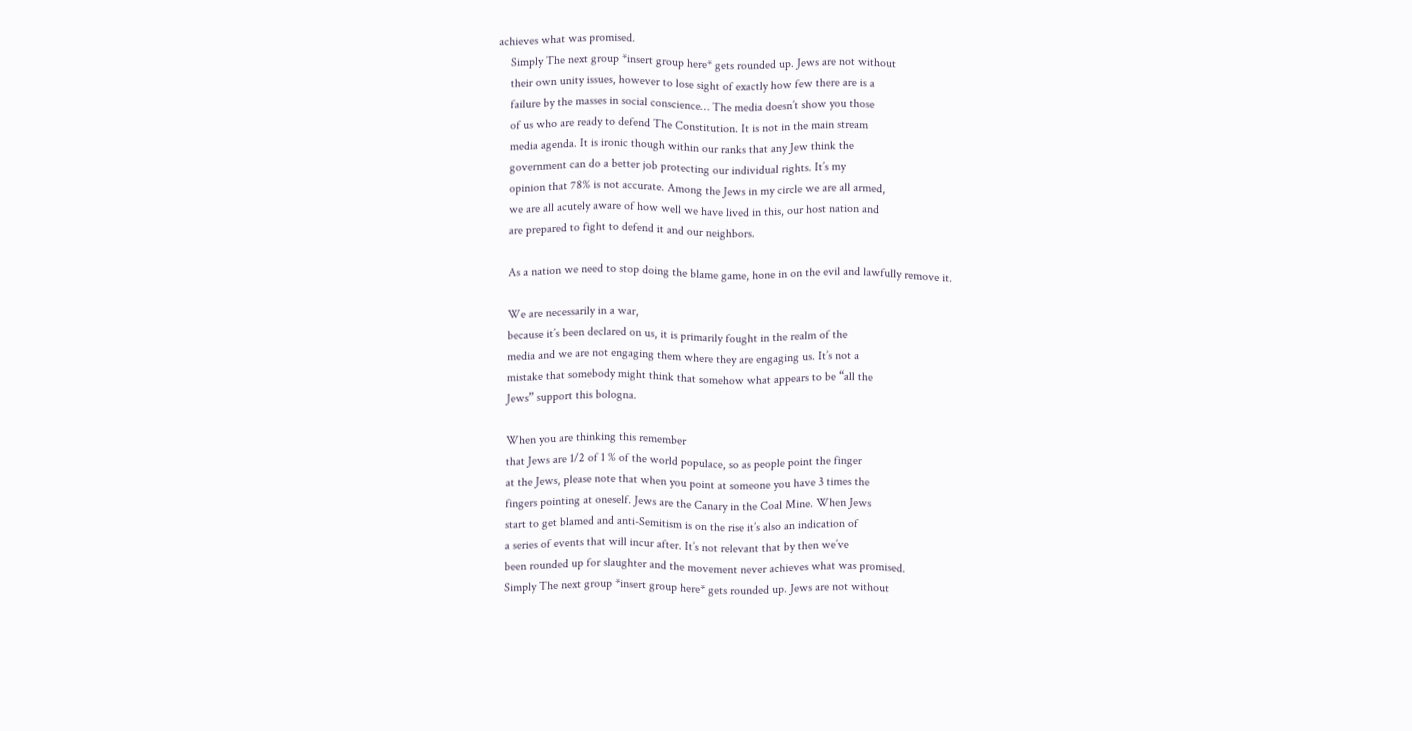achieves what was promised.
    Simply The next group *insert group here* gets rounded up. Jews are not without
    their own unity issues, however to lose sight of exactly how few there are is a
    failure by the masses in social conscience… The media doesn’t show you those
    of us who are ready to defend The Constitution. It is not in the main stream
    media agenda. It is ironic though within our ranks that any Jew think the
    government can do a better job protecting our individual rights. It’s my
    opinion that 78% is not accurate. Among the Jews in my circle we are all armed,
    we are all acutely aware of how well we have lived in this, our host nation and
    are prepared to fight to defend it and our neighbors.

    As a nation we need to stop doing the blame game, hone in on the evil and lawfully remove it.

    We are necessarily in a war,
    because it’s been declared on us, it is primarily fought in the realm of the
    media and we are not engaging them where they are engaging us. It’s not a
    mistake that somebody might think that somehow what appears to be “all the
    Jews” support this bologna.

    When you are thinking this remember
    that Jews are 1/2 of 1 % of the world populace, so as people point the finger
    at the Jews, please note that when you point at someone you have 3 times the
    fingers pointing at oneself. Jews are the Canary in the Coal Mine. When Jews
    start to get blamed and anti-Semitism is on the rise it’s also an indication of
    a series of events that will incur after. It’s not relevant that by then we’ve
    been rounded up for slaughter and the movement never achieves what was promised.
    Simply The next group *insert group here* gets rounded up. Jews are not without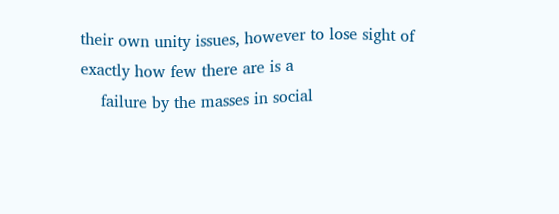their own unity issues, however to lose sight of exactly how few there are is a
    failure by the masses in social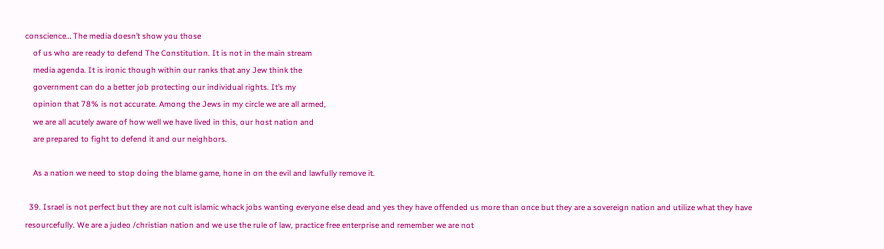conscience… The media doesn’t show you those
    of us who are ready to defend The Constitution. It is not in the main stream
    media agenda. It is ironic though within our ranks that any Jew think the
    government can do a better job protecting our individual rights. It’s my
    opinion that 78% is not accurate. Among the Jews in my circle we are all armed,
    we are all acutely aware of how well we have lived in this, our host nation and
    are prepared to fight to defend it and our neighbors.

    As a nation we need to stop doing the blame game, hone in on the evil and lawfully remove it.

  39. Israel is not perfect but they are not cult islamic whack jobs wanting everyone else dead and yes they have offended us more than once but they are a sovereign nation and utilize what they have resourcefully. We are a judeo /christian nation and we use the rule of law, practice free enterprise and remember we are not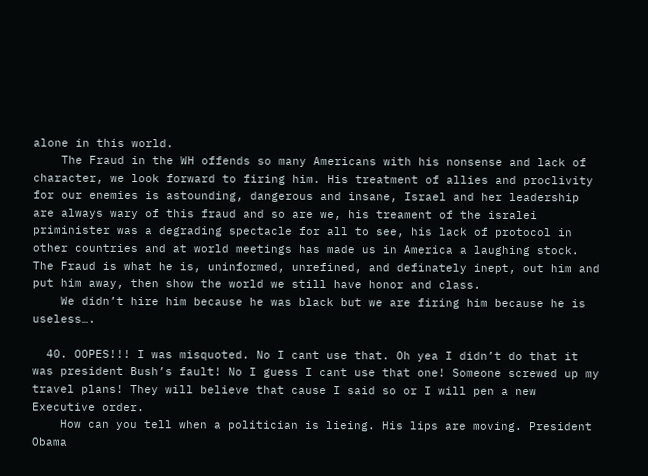alone in this world.
    The Fraud in the WH offends so many Americans with his nonsense and lack of character, we look forward to firing him. His treatment of allies and proclivity for our enemies is astounding, dangerous and insane, Israel and her leadership are always wary of this fraud and so are we, his treament of the isralei priminister was a degrading spectacle for all to see, his lack of protocol in other countries and at world meetings has made us in America a laughing stock. The Fraud is what he is, uninformed, unrefined, and definately inept, out him and put him away, then show the world we still have honor and class.
    We didn’t hire him because he was black but we are firing him because he is useless….

  40. OOPES!!! I was misquoted. No I cant use that. Oh yea I didn’t do that it was president Bush’s fault! No I guess I cant use that one! Someone screwed up my travel plans! They will believe that cause I said so or I will pen a new Executive order.
    How can you tell when a politician is lieing. His lips are moving. President Obama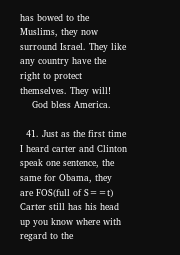has bowed to the Muslims, they now surround Israel. They like any country have the right to protect themselves. They will!
    God bless America.

  41. Just as the first time I heard carter and Clinton speak one sentence, the same for Obama, they are FOS(full of S==t) Carter still has his head up you know where with regard to the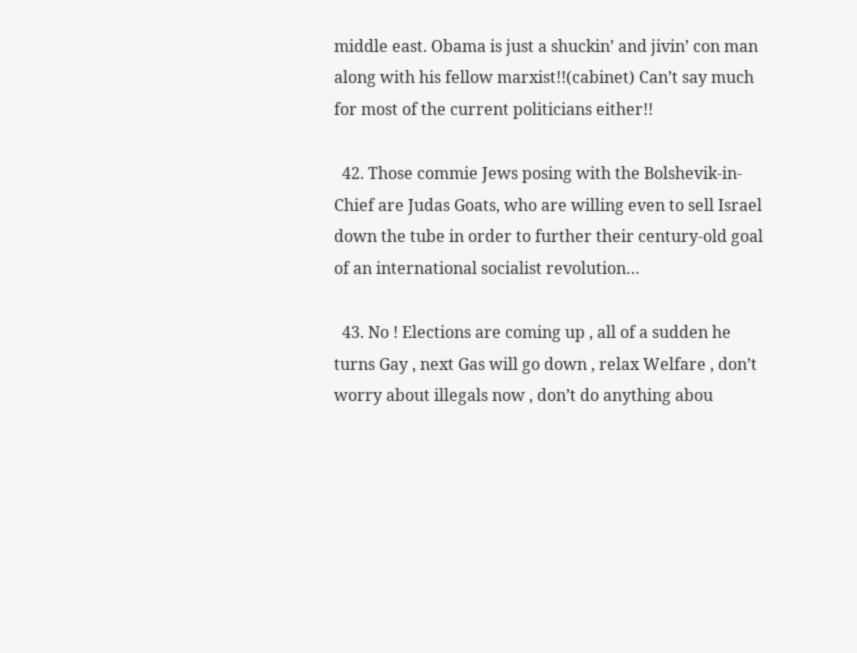middle east. Obama is just a shuckin’ and jivin’ con man along with his fellow marxist!!(cabinet) Can’t say much for most of the current politicians either!!

  42. Those commie Jews posing with the Bolshevik-in-Chief are Judas Goats, who are willing even to sell Israel down the tube in order to further their century-old goal of an international socialist revolution…

  43. No ! Elections are coming up , all of a sudden he turns Gay , next Gas will go down , relax Welfare , don’t worry about illegals now , don’t do anything abou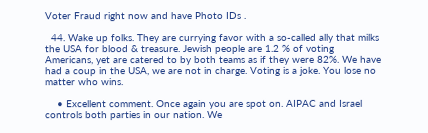Voter Fraud right now and have Photo IDs .

  44. Wake up folks. They are currying favor with a so-called ally that milks the USA for blood & treasure. Jewish people are 1.2 % of voting Americans, yet are catered to by both teams as if they were 82%. We have had a coup in the USA, we are not in charge. Voting is a joke. You lose no matter who wins.

    • Excellent comment. Once again you are spot on. AIPAC and Israel controls both parties in our nation. We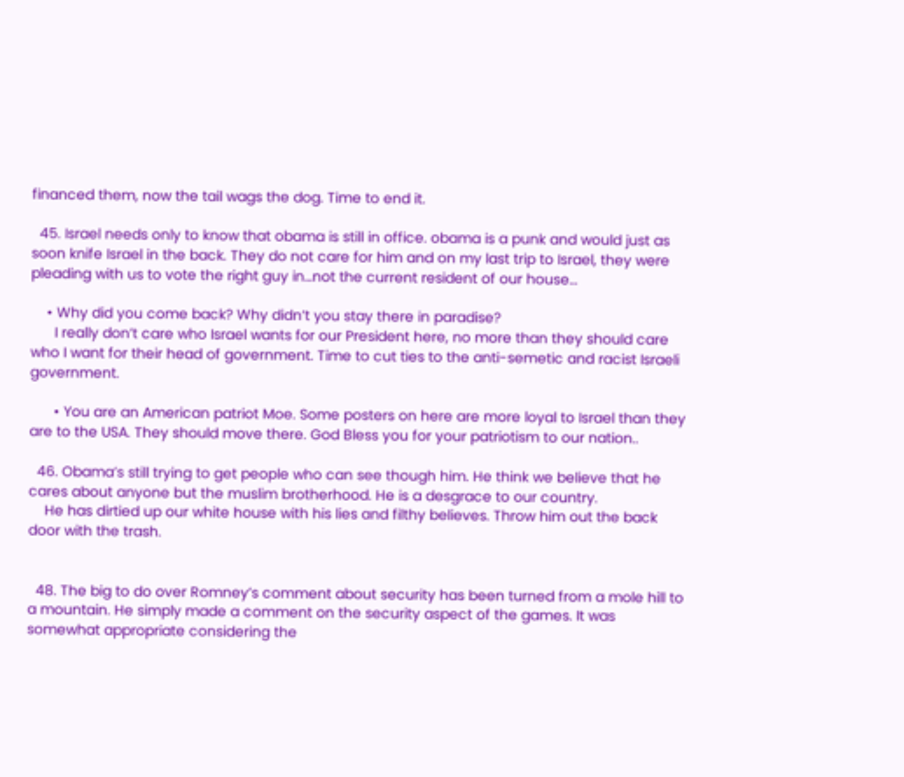financed them, now the tail wags the dog. Time to end it.

  45. Israel needs only to know that obama is still in office. obama is a punk and would just as soon knife Israel in the back. They do not care for him and on my last trip to Israel, they were pleading with us to vote the right guy in…not the current resident of our house…

    • Why did you come back? Why didn’t you stay there in paradise?
      I really don’t care who Israel wants for our President here, no more than they should care who I want for their head of government. Time to cut ties to the anti-semetic and racist Israeli government.

      • You are an American patriot Moe. Some posters on here are more loyal to Israel than they are to the USA. They should move there. God Bless you for your patriotism to our nation..

  46. Obama’s still trying to get people who can see though him. He think we believe that he cares about anyone but the muslim brotherhood. He is a desgrace to our country.
    He has dirtied up our white house with his lies and filthy believes. Throw him out the back door with the trash.


  48. The big to do over Romney’s comment about security has been turned from a mole hill to a mountain. He simply made a comment on the security aspect of the games. It was somewhat appropriate considering the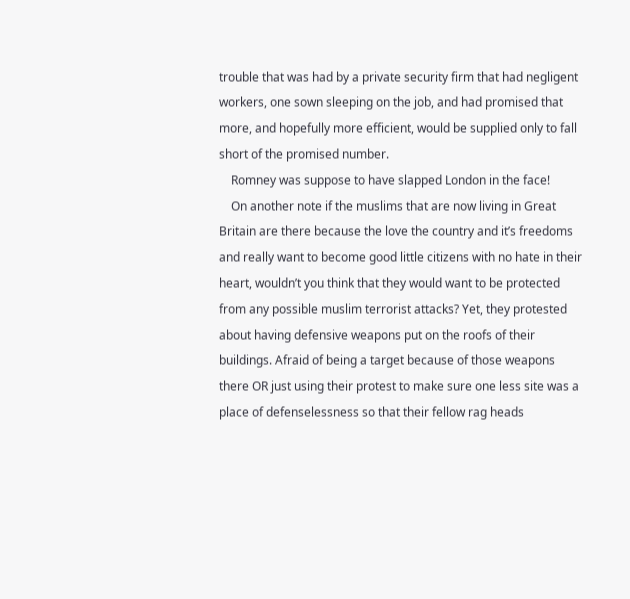trouble that was had by a private security firm that had negligent workers, one sown sleeping on the job, and had promised that more, and hopefully more efficient, would be supplied only to fall short of the promised number.
    Romney was suppose to have slapped London in the face!
    On another note if the muslims that are now living in Great Britain are there because the love the country and it’s freedoms and really want to become good little citizens with no hate in their heart, wouldn’t you think that they would want to be protected from any possible muslim terrorist attacks? Yet, they protested about having defensive weapons put on the roofs of their buildings. Afraid of being a target because of those weapons there OR just using their protest to make sure one less site was a place of defenselessness so that their fellow rag heads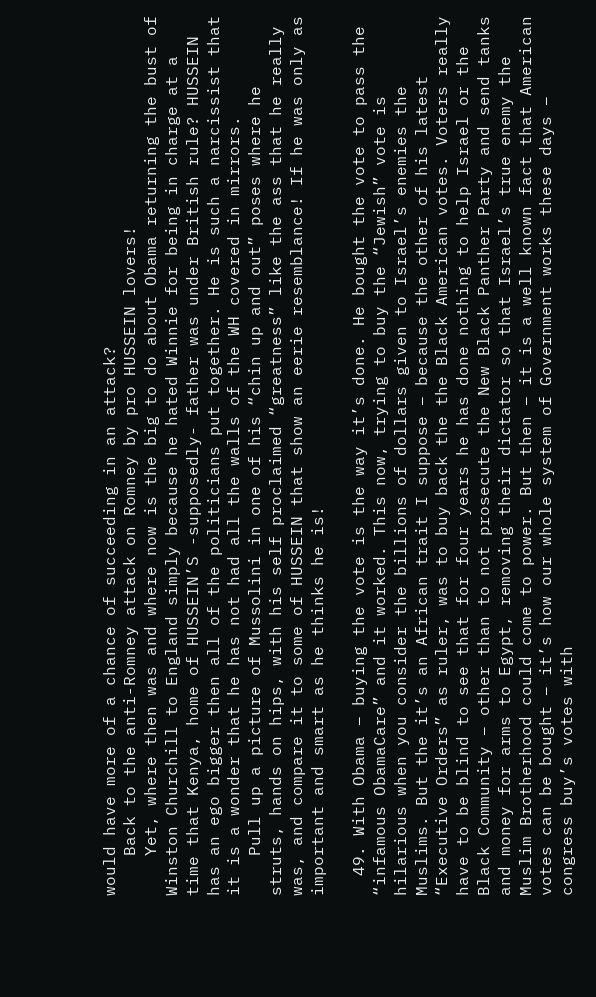would have more of a chance of succeeding in an attack?
    Back to the anti-Romney attack on Romney by pro HUSSEIN lovers!
    Yet, where then was and where now is the big to do about Obama returning the bust of Winston Churchill to England simply because he hated Winnie for being in charge at a time that Kenya, home of HUSSEIN’S -supposedly- father was under British rule? HUSSEIN has an ego bigger then all of the politicians put together. He is such a narcissist that it is a wonder that he has not had all the walls of the WH covered in mirrors.
    Pull up a picture of Mussolini in one of his “chin up and out” poses where he struts, hands on hips, with his self proclaimed “greatness” like the ass that he really was, and compare it to some of HUSSEIN that show an eerie resemblance! If he was only as important and smart as he thinks he is!

  49. With Obama – buying the vote is the way it’s done. He bought the vote to pass the “infamous ObamaCare” and it worked. This now, trying to buy the “Jewish” vote is hilarious when you consider the billions of dollars given to Israel’s enemies the Muslims. But the it’s an African trait I suppose – because the other of his latest “Executive Orders” as ruler, was to buy back the the Black American votes. Voters really have to be blind to see that for four years he has done nothing to help Israel or the Black Community – other than to not prosecute the New Black Panther Party and send tanks and money for arms to Egypt, removing their dictator so that Israel’s true enemy the Muslim Brotherhood could come to power. But then – it is a well known fact that American votes can be bought – it’s how our whole system of Government works these days – congress buy’s votes with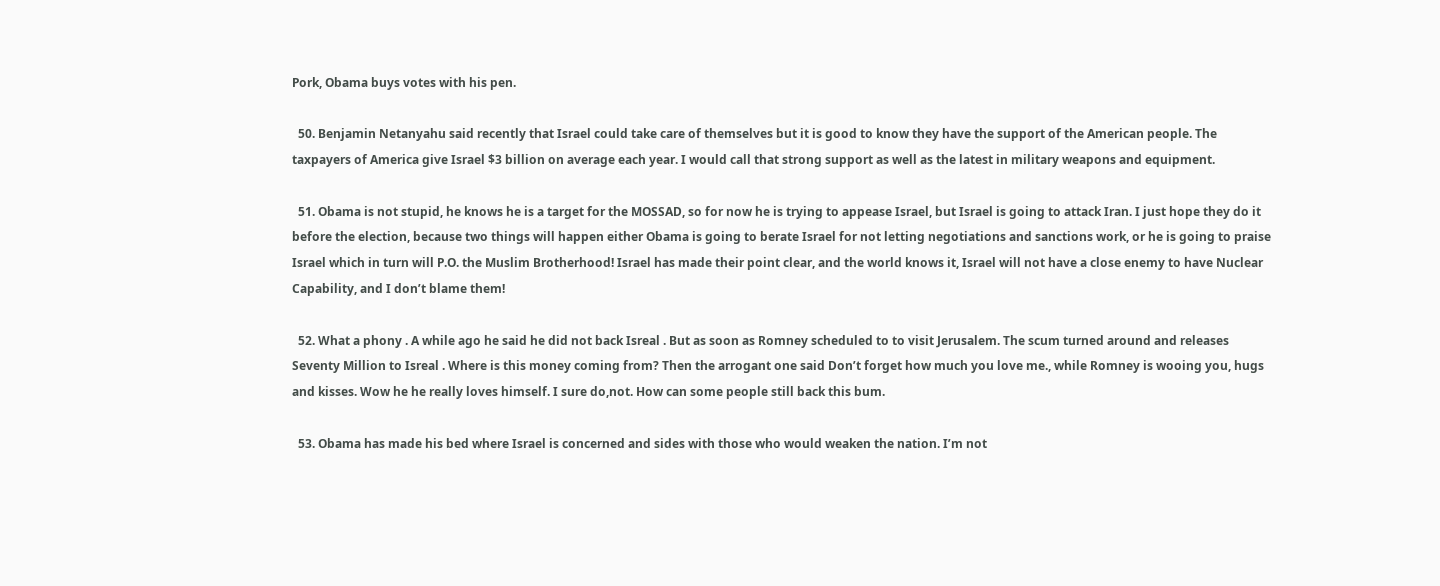Pork, Obama buys votes with his pen.

  50. Benjamin Netanyahu said recently that Israel could take care of themselves but it is good to know they have the support of the American people. The taxpayers of America give Israel $3 billion on average each year. I would call that strong support as well as the latest in military weapons and equipment.

  51. Obama is not stupid, he knows he is a target for the MOSSAD, so for now he is trying to appease Israel, but Israel is going to attack Iran. I just hope they do it before the election, because two things will happen either Obama is going to berate Israel for not letting negotiations and sanctions work, or he is going to praise Israel which in turn will P.O. the Muslim Brotherhood! Israel has made their point clear, and the world knows it, Israel will not have a close enemy to have Nuclear Capability, and I don’t blame them!

  52. What a phony . A while ago he said he did not back Isreal . But as soon as Romney scheduled to to visit Jerusalem. The scum turned around and releases Seventy Million to Isreal . Where is this money coming from? Then the arrogant one said Don’t forget how much you love me., while Romney is wooing you, hugs and kisses. Wow he he really loves himself. I sure do,not. How can some people still back this bum.

  53. Obama has made his bed where Israel is concerned and sides with those who would weaken the nation. I’m not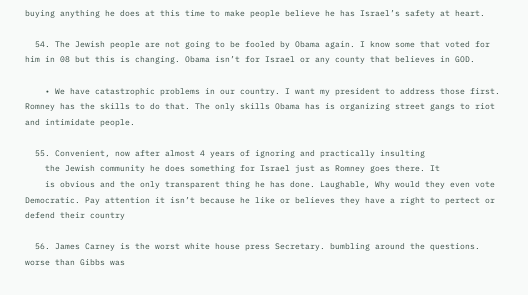buying anything he does at this time to make people believe he has Israel’s safety at heart.

  54. The Jewish people are not going to be fooled by Obama again. I know some that voted for him in 08 but this is changing. Obama isn’t for Israel or any county that believes in GOD.

    • We have catastrophic problems in our country. I want my president to address those first. Romney has the skills to do that. The only skills Obama has is organizing street gangs to riot and intimidate people.

  55. Convenient, now after almost 4 years of ignoring and practically insulting
    the Jewish community he does something for Israel just as Romney goes there. It
    is obvious and the only transparent thing he has done. Laughable, Why would they even vote Democratic. Pay attention it isn’t because he like or believes they have a right to pertect or defend their country

  56. James Carney is the worst white house press Secretary. bumbling around the questions. worse than Gibbs was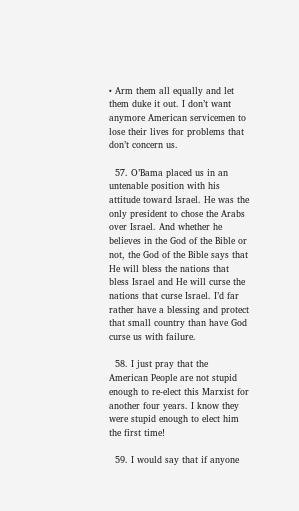• Arm them all equally and let them duke it out. I don’t want anymore American servicemen to lose their lives for problems that don’t concern us.

  57. O’Bama placed us in an untenable position with his attitude toward Israel. He was the only president to chose the Arabs over Israel. And whether he believes in the God of the Bible or not, the God of the Bible says that He will bless the nations that bless Israel and He will curse the nations that curse Israel. I’d far rather have a blessing and protect that small country than have God curse us with failure.

  58. I just pray that the American People are not stupid enough to re-elect this Marxist for another four years. I know they were stupid enough to elect him the first time!

  59. I would say that if anyone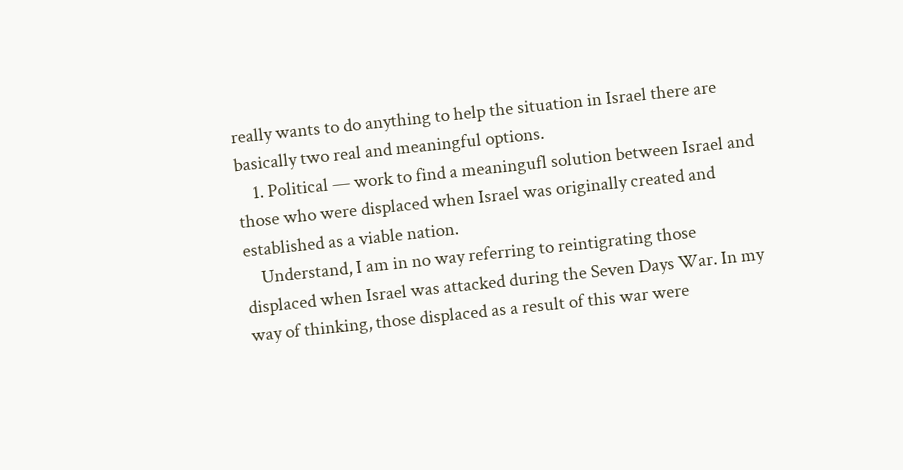really wants to do anything to help the situation in Israel there are basically two real and meaningful options.
    1. Political — work to find a meaningufl solution between Israel and those who were displaced when Israel was originally created and established as a viable nation.
    Understand, I am in no way referring to reintigrating those displaced when Israel was attacked during the Seven Days War. In my way of thinking, those displaced as a result of this war were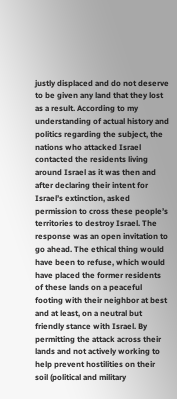justly displaced and do not deserve to be given any land that they lost as a result. According to my understanding of actual history and politics regarding the subject, the nations who attacked Israel contacted the residents living around Israel as it was then and after declaring their intent for Israel’s extinction, asked permission to cross these people’s territories to destroy Israel. The response was an open invitation to go ahead. The ethical thing would have been to refuse, which would have placed the former residents of these lands on a peaceful footing with their neighbor at best and at least, on a neutral but friendly stance with Israel. By permitting the attack across their lands and not actively working to help prevent hostilities on their soil (political and military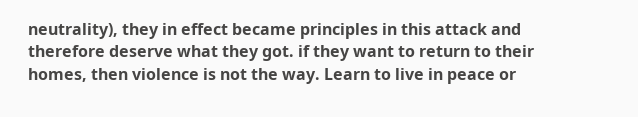neutrality), they in effect became principles in this attack and therefore deserve what they got. if they want to return to their homes, then violence is not the way. Learn to live in peace or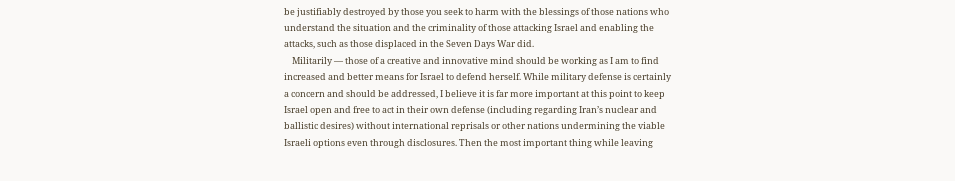be justifiably destroyed by those you seek to harm with the blessings of those nations who understand the situation and the criminality of those attacking Israel and enabling the attacks, such as those displaced in the Seven Days War did.
    Militarily — those of a creative and innovative mind should be working as I am to find increased and better means for Israel to defend herself. While military defense is certainly a concern and should be addressed, I believe it is far more important at this point to keep Israel open and free to act in their own defense (including regarding Iran’s nuclear and ballistic desires) without international reprisals or other nations undermining the viable Israeli options even through disclosures. Then the most important thing while leaving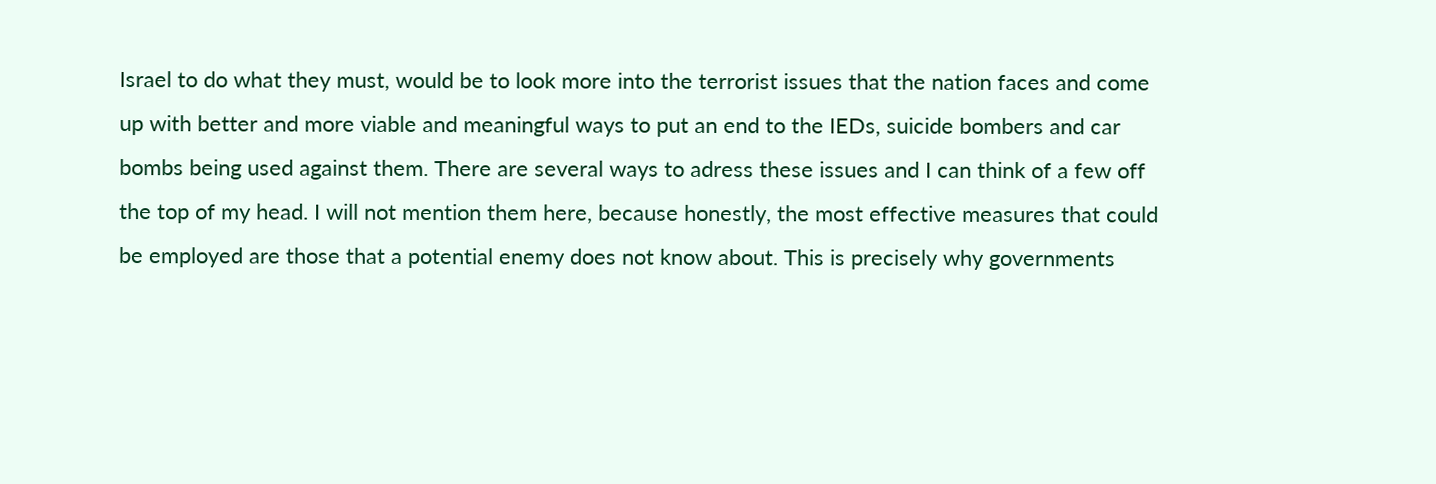Israel to do what they must, would be to look more into the terrorist issues that the nation faces and come up with better and more viable and meaningful ways to put an end to the IEDs, suicide bombers and car bombs being used against them. There are several ways to adress these issues and I can think of a few off the top of my head. I will not mention them here, because honestly, the most effective measures that could be employed are those that a potential enemy does not know about. This is precisely why governments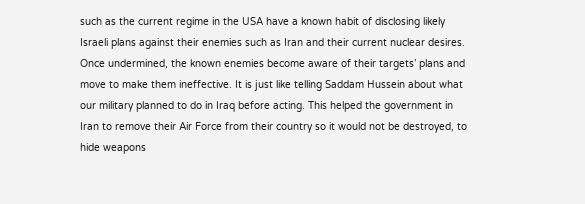such as the current regime in the USA have a known habit of disclosing likely Israeli plans against their enemies such as Iran and their current nuclear desires. Once undermined, the known enemies become aware of their targets’ plans and move to make them ineffective. It is just like telling Saddam Hussein about what our military planned to do in Iraq before acting. This helped the government in Iran to remove their Air Force from their country so it would not be destroyed, to hide weapons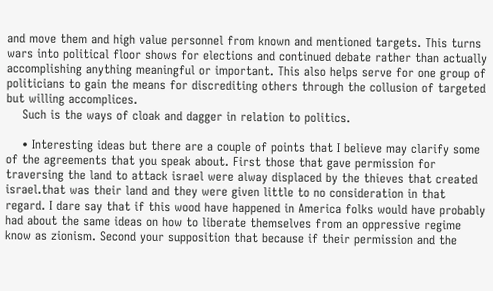and move them and high value personnel from known and mentioned targets. This turns wars into political floor shows for elections and continued debate rather than actually accomplishing anything meaningful or important. This also helps serve for one group of politicians to gain the means for discrediting others through the collusion of targeted but willing accomplices.
    Such is the ways of cloak and dagger in relation to politics.

    • Interesting ideas but there are a couple of points that I believe may clarify some of the agreements that you speak about. First those that gave permission for traversing the land to attack israel were alway displaced by the thieves that created israel.that was their land and they were given little to no consideration in that regard. I dare say that if this wood have happened in America folks would have probably had about the same ideas on how to liberate themselves from an oppressive regime know as zionism. Second your supposition that because if their permission and the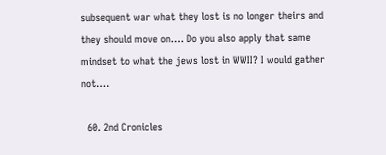subsequent war what they lost is no longer theirs and they should move on…. Do you also apply that same mindset to what the jews lost in WWII? I would gather not….

  60. 2nd Cronicles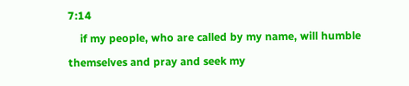7:14
    if my people, who are called by my name, will humble themselves and pray and seek my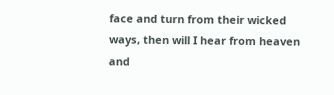face and turn from their wicked ways, then will I hear from heaven and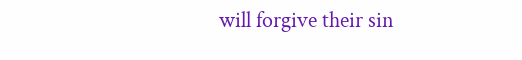will forgive their sin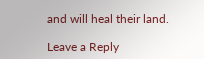and will heal their land.

Leave a Reply